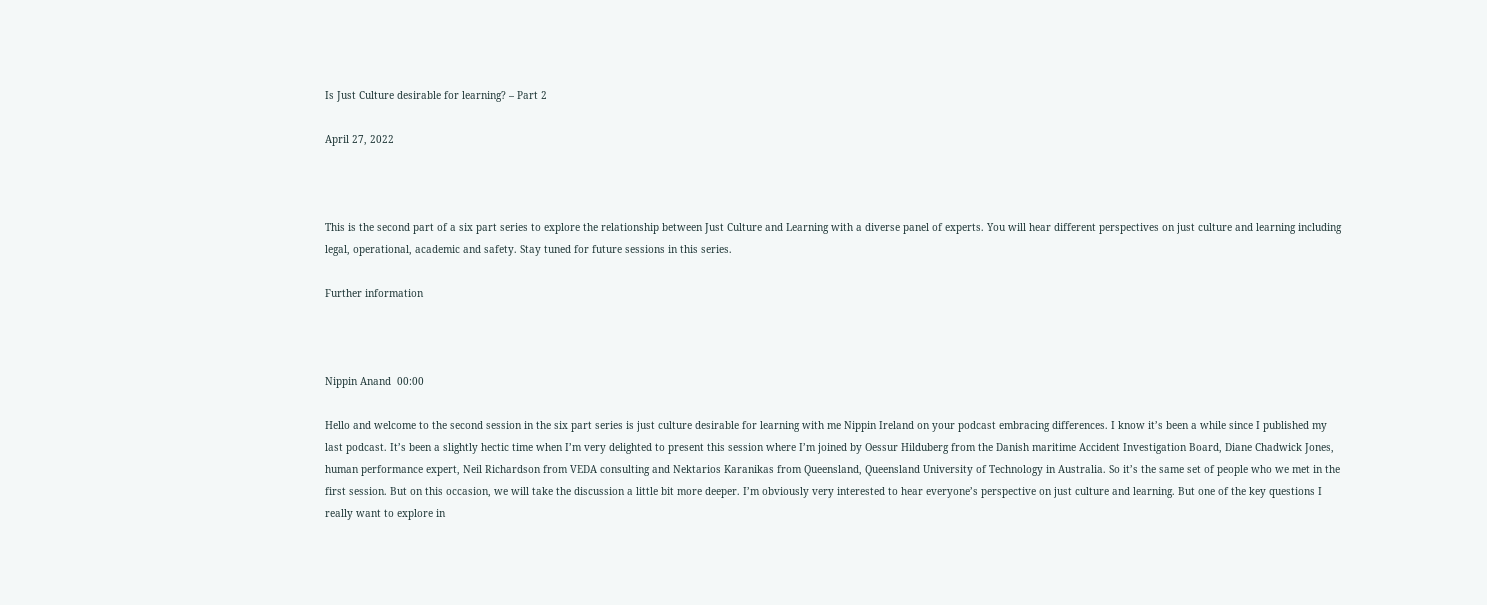Is Just Culture desirable for learning? – Part 2

April 27, 2022



This is the second part of a six part series to explore the relationship between Just Culture and Learning with a diverse panel of experts. You will hear different perspectives on just culture and learning including legal, operational, academic and safety. Stay tuned for future sessions in this series.

Further information



Nippin Anand  00:00

Hello and welcome to the second session in the six part series is just culture desirable for learning with me Nippin Ireland on your podcast embracing differences. I know it’s been a while since I published my last podcast. It’s been a slightly hectic time when I’m very delighted to present this session where I’m joined by Oessur Hilduberg from the Danish maritime Accident Investigation Board, Diane Chadwick Jones, human performance expert, Neil Richardson from VEDA consulting and Nektarios Karanikas from Queensland, Queensland University of Technology in Australia. So it’s the same set of people who we met in the first session. But on this occasion, we will take the discussion a little bit more deeper. I’m obviously very interested to hear everyone’s perspective on just culture and learning. But one of the key questions I really want to explore in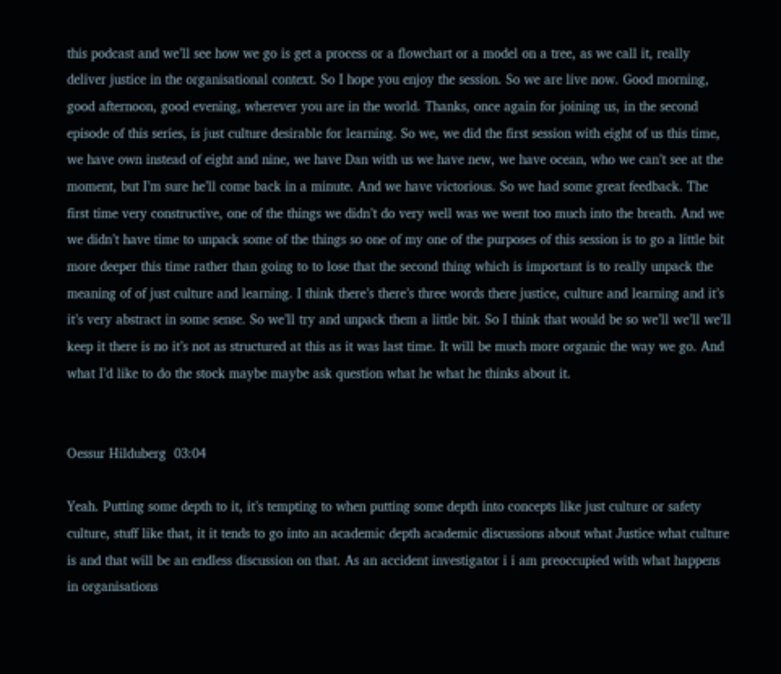this podcast and we’ll see how we go is get a process or a flowchart or a model on a tree, as we call it, really deliver justice in the organisational context. So I hope you enjoy the session. So we are live now. Good morning, good afternoon, good evening, wherever you are in the world. Thanks, once again for joining us, in the second episode of this series, is just culture desirable for learning. So we, we did the first session with eight of us this time, we have own instead of eight and nine, we have Dan with us we have new, we have ocean, who we can’t see at the moment, but I’m sure he’ll come back in a minute. And we have victorious. So we had some great feedback. The first time very constructive, one of the things we didn’t do very well was we went too much into the breath. And we we didn’t have time to unpack some of the things so one of my one of the purposes of this session is to go a little bit more deeper this time rather than going to to lose that the second thing which is important is to really unpack the meaning of of just culture and learning. I think there’s there’s three words there justice, culture and learning and it’s it’s very abstract in some sense. So we’ll try and unpack them a little bit. So I think that would be so we’ll we’ll we’ll keep it there is no it’s not as structured at this as it was last time. It will be much more organic the way we go. And what I’d like to do the stock maybe maybe ask question what he what he thinks about it.


Oessur Hilduberg  03:04

Yeah. Putting some depth to it, it’s tempting to when putting some depth into concepts like just culture or safety culture, stuff like that, it it tends to go into an academic depth academic discussions about what Justice what culture is and that will be an endless discussion on that. As an accident investigator i i am preoccupied with what happens in organisations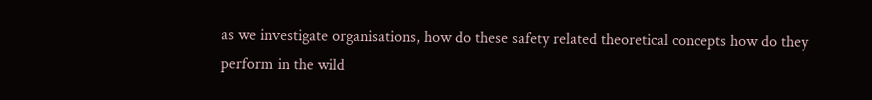as we investigate organisations, how do these safety related theoretical concepts how do they perform in the wild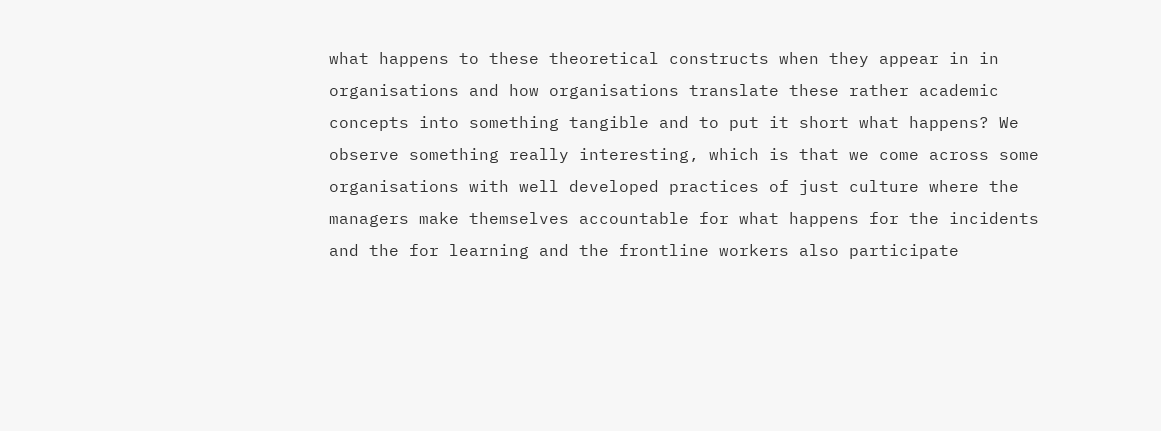what happens to these theoretical constructs when they appear in in organisations and how organisations translate these rather academic concepts into something tangible and to put it short what happens? We observe something really interesting, which is that we come across some organisations with well developed practices of just culture where the managers make themselves accountable for what happens for the incidents and the for learning and the frontline workers also participate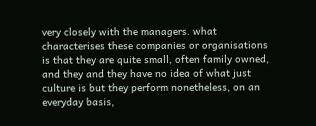very closely with the managers. what characterises these companies or organisations is that they are quite small, often family owned, and they and they have no idea of what just culture is but they perform nonetheless, on an everyday basis,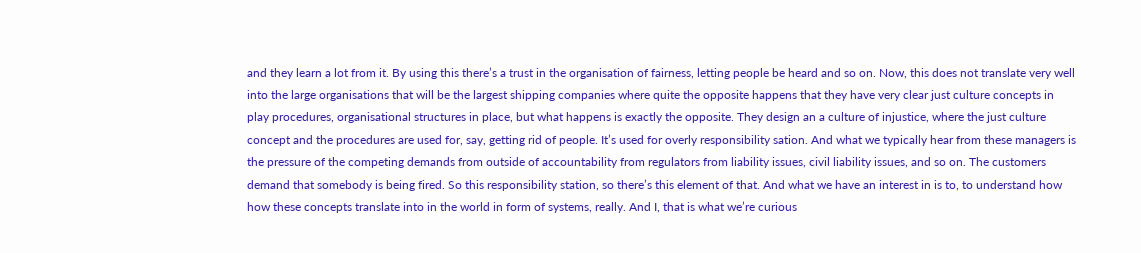and they learn a lot from it. By using this there’s a trust in the organisation of fairness, letting people be heard and so on. Now, this does not translate very well into the large organisations that will be the largest shipping companies where quite the opposite happens that they have very clear just culture concepts in play procedures, organisational structures in place, but what happens is exactly the opposite. They design an a culture of injustice, where the just culture concept and the procedures are used for, say, getting rid of people. It’s used for overly responsibility sation. And what we typically hear from these managers is the pressure of the competing demands from outside of accountability from regulators from liability issues, civil liability issues, and so on. The customers demand that somebody is being fired. So this responsibility station, so there’s this element of that. And what we have an interest in is to, to understand how how these concepts translate into in the world in form of systems, really. And I, that is what we’re curious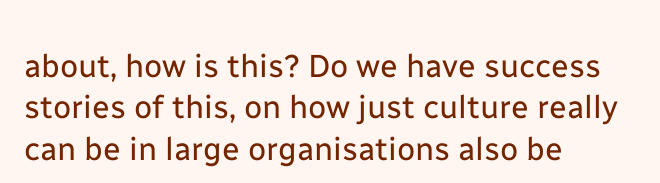about, how is this? Do we have success stories of this, on how just culture really can be in large organisations also be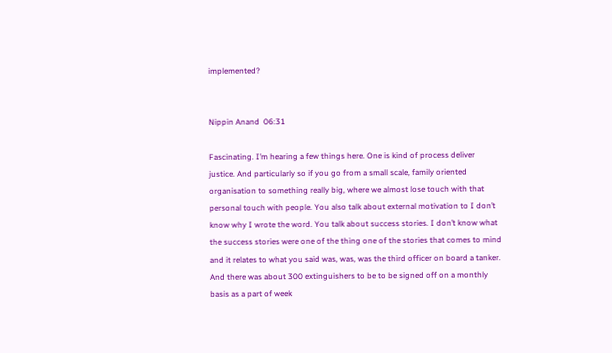implemented?


Nippin Anand  06:31

Fascinating. I’m hearing a few things here. One is kind of process deliver justice. And particularly so if you go from a small scale, family oriented organisation to something really big, where we almost lose touch with that personal touch with people. You also talk about external motivation to I don’t know why I wrote the word. You talk about success stories. I don’t know what the success stories were one of the thing one of the stories that comes to mind and it relates to what you said was, was, was the third officer on board a tanker. And there was about 300 extinguishers to be to be signed off on a monthly basis as a part of week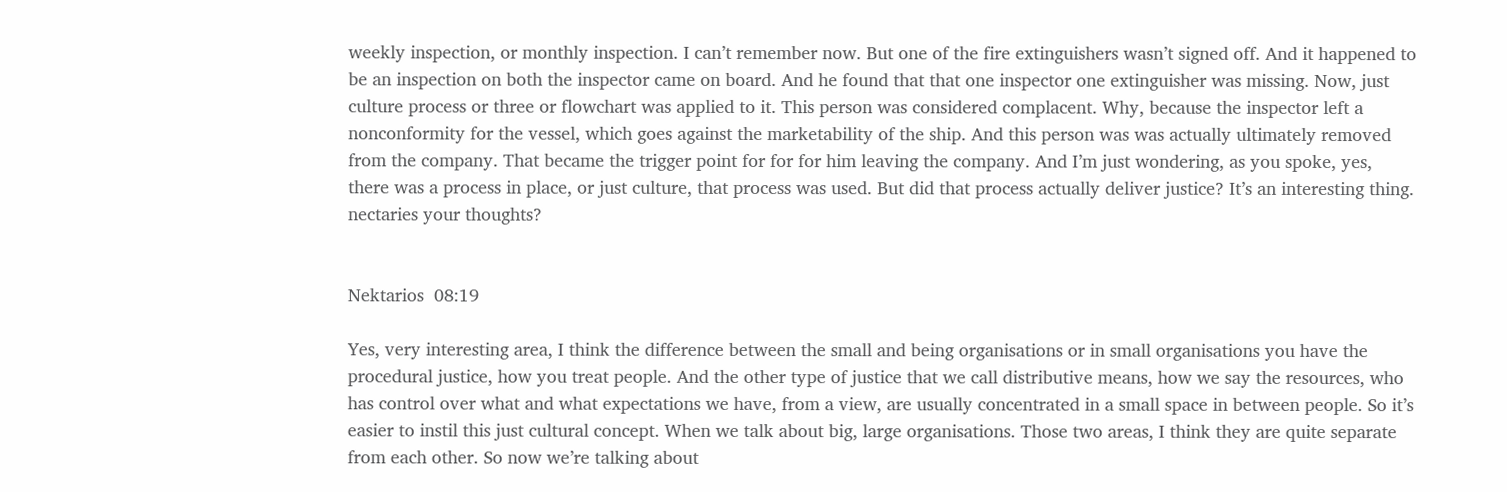weekly inspection, or monthly inspection. I can’t remember now. But one of the fire extinguishers wasn’t signed off. And it happened to be an inspection on both the inspector came on board. And he found that that one inspector one extinguisher was missing. Now, just culture process or three or flowchart was applied to it. This person was considered complacent. Why, because the inspector left a nonconformity for the vessel, which goes against the marketability of the ship. And this person was was actually ultimately removed from the company. That became the trigger point for for for him leaving the company. And I’m just wondering, as you spoke, yes, there was a process in place, or just culture, that process was used. But did that process actually deliver justice? It’s an interesting thing. nectaries your thoughts?


Nektarios  08:19

Yes, very interesting area, I think the difference between the small and being organisations or in small organisations you have the procedural justice, how you treat people. And the other type of justice that we call distributive means, how we say the resources, who has control over what and what expectations we have, from a view, are usually concentrated in a small space in between people. So it’s easier to instil this just cultural concept. When we talk about big, large organisations. Those two areas, I think they are quite separate from each other. So now we’re talking about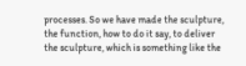processes. So we have made the sculpture, the function, how to do it say, to deliver the sculpture, which is something like the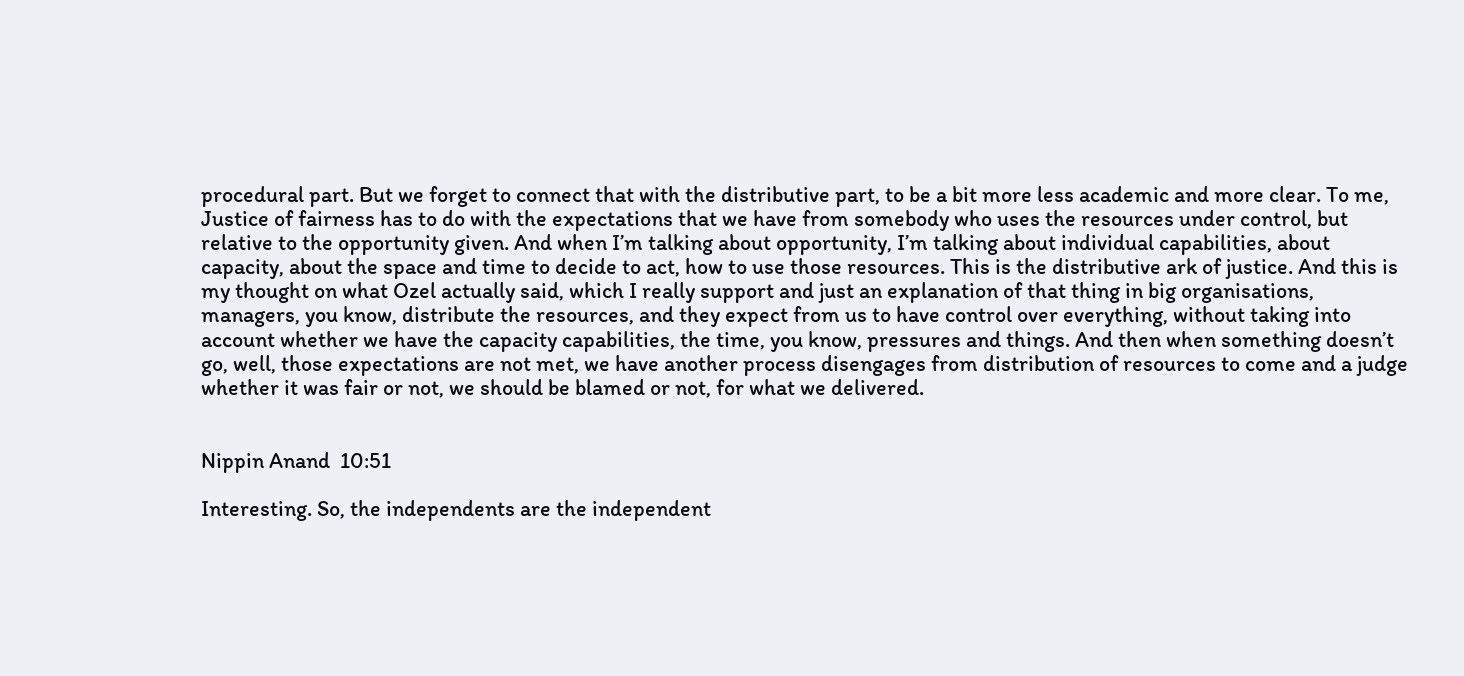procedural part. But we forget to connect that with the distributive part, to be a bit more less academic and more clear. To me, Justice of fairness has to do with the expectations that we have from somebody who uses the resources under control, but relative to the opportunity given. And when I’m talking about opportunity, I’m talking about individual capabilities, about capacity, about the space and time to decide to act, how to use those resources. This is the distributive ark of justice. And this is my thought on what Ozel actually said, which I really support and just an explanation of that thing in big organisations, managers, you know, distribute the resources, and they expect from us to have control over everything, without taking into account whether we have the capacity capabilities, the time, you know, pressures and things. And then when something doesn’t go, well, those expectations are not met, we have another process disengages from distribution of resources to come and a judge whether it was fair or not, we should be blamed or not, for what we delivered.


Nippin Anand  10:51

Interesting. So, the independents are the independent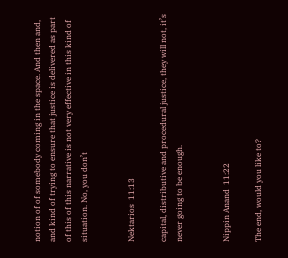notion of of somebody coming in the space. And then and, and kind of trying to ensure that justice is delivered as part of this of this narrative is not very effective in this kind of situation. No, you don’t


Nektarios  11:13

capital, distributive and procedural justice, they will not, it’s never going to be enough.


Nippin Anand  11:22

The end, would you like to?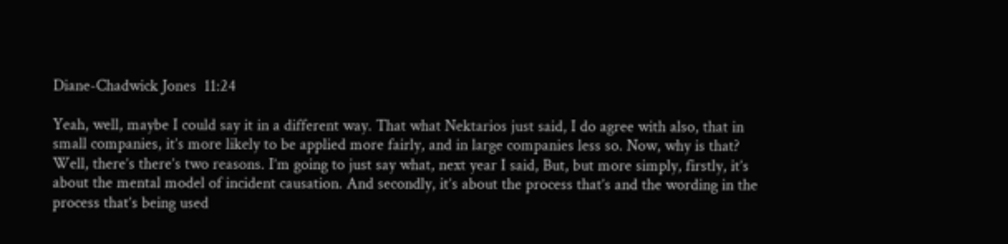Diane-Chadwick Jones  11:24

Yeah, well, maybe I could say it in a different way. That what Nektarios just said, I do agree with also, that in small companies, it’s more likely to be applied more fairly, and in large companies less so. Now, why is that? Well, there’s there’s two reasons. I’m going to just say what, next year I said, But, but more simply, firstly, it’s about the mental model of incident causation. And secondly, it’s about the process that’s and the wording in the process that’s being used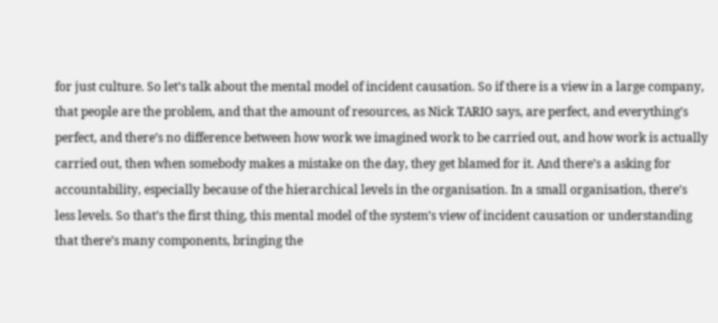for just culture. So let’s talk about the mental model of incident causation. So if there is a view in a large company, that people are the problem, and that the amount of resources, as Nick TARIO says, are perfect, and everything’s perfect, and there’s no difference between how work we imagined work to be carried out, and how work is actually carried out, then when somebody makes a mistake on the day, they get blamed for it. And there’s a asking for accountability, especially because of the hierarchical levels in the organisation. In a small organisation, there’s less levels. So that’s the first thing, this mental model of the system’s view of incident causation or understanding that there’s many components, bringing the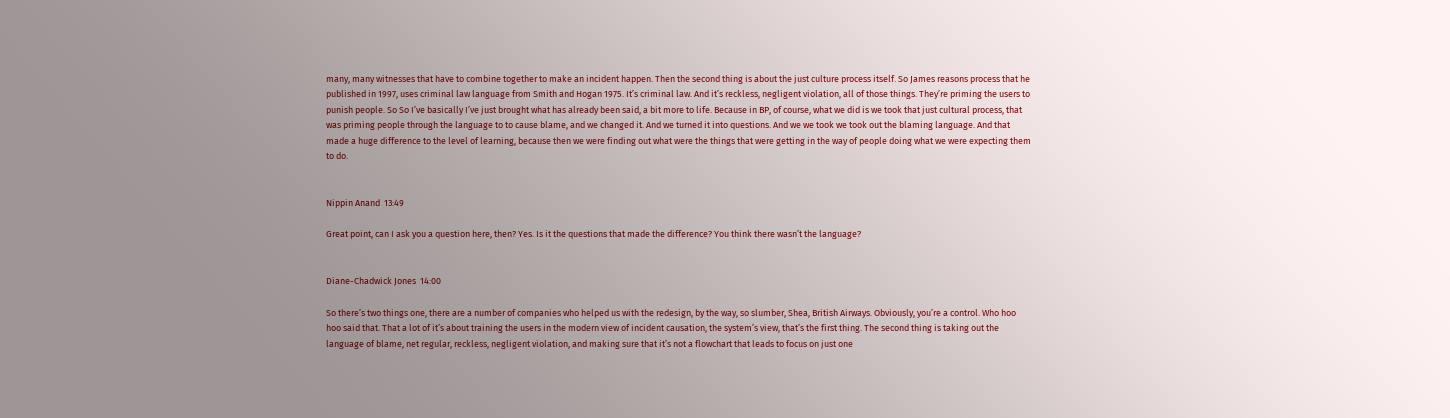many, many witnesses that have to combine together to make an incident happen. Then the second thing is about the just culture process itself. So James reasons process that he published in 1997, uses criminal law language from Smith and Hogan 1975. It’s criminal law. And it’s reckless, negligent violation, all of those things. They’re priming the users to punish people. So So I’ve basically I’ve just brought what has already been said, a bit more to life. Because in BP, of course, what we did is we took that just cultural process, that was priming people through the language to to cause blame, and we changed it. And we turned it into questions. And we we took we took out the blaming language. And that made a huge difference to the level of learning, because then we were finding out what were the things that were getting in the way of people doing what we were expecting them to do.


Nippin Anand  13:49

Great point, can I ask you a question here, then? Yes. Is it the questions that made the difference? You think there wasn’t the language?


Diane-Chadwick Jones  14:00

So there’s two things one, there are a number of companies who helped us with the redesign, by the way, so slumber, Shea, British Airways. Obviously, you’re a control. Who hoo hoo said that. That a lot of it’s about training the users in the modern view of incident causation, the system’s view, that’s the first thing. The second thing is taking out the language of blame, net regular, reckless, negligent violation, and making sure that it’s not a flowchart that leads to focus on just one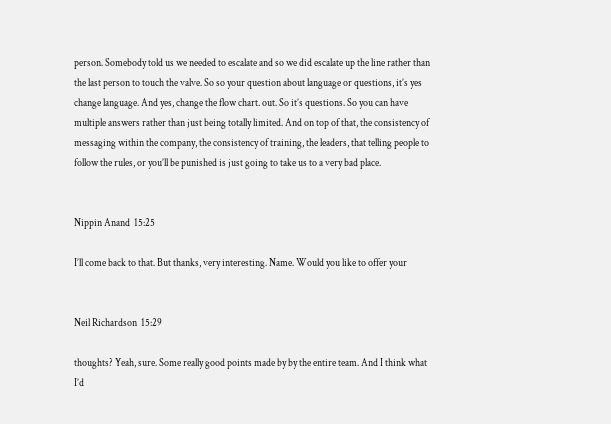person. Somebody told us we needed to escalate and so we did escalate up the line rather than the last person to touch the valve. So so your question about language or questions, it’s yes change language. And yes, change the flow chart. out. So it’s questions. So you can have multiple answers rather than just being totally limited. And on top of that, the consistency of messaging within the company, the consistency of training, the leaders, that telling people to follow the rules, or you’ll be punished is just going to take us to a very bad place.


Nippin Anand  15:25

I’ll come back to that. But thanks, very interesting. Name. Would you like to offer your


Neil Richardson  15:29

thoughts? Yeah, sure. Some really good points made by by the entire team. And I think what I’d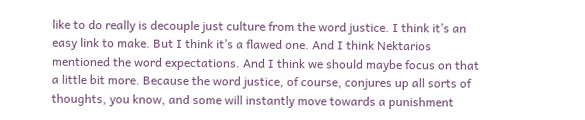like to do really is decouple just culture from the word justice. I think it’s an easy link to make. But I think it’s a flawed one. And I think Nektarios mentioned the word expectations. And I think we should maybe focus on that a little bit more. Because the word justice, of course, conjures up all sorts of thoughts, you know, and some will instantly move towards a punishment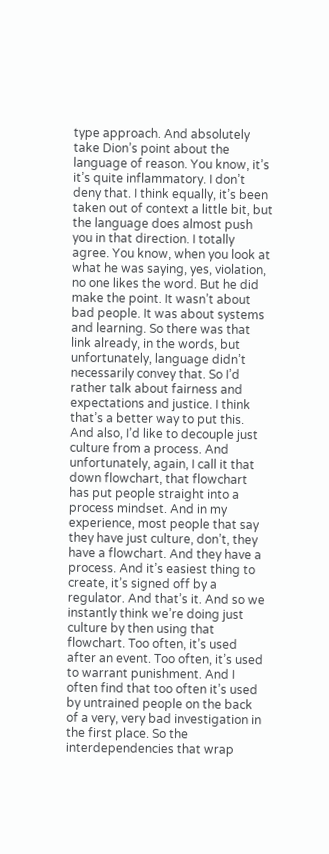type approach. And absolutely take Dion’s point about the language of reason. You know, it’s it’s quite inflammatory. I don’t deny that. I think equally, it’s been taken out of context a little bit, but the language does almost push you in that direction. I totally agree. You know, when you look at what he was saying, yes, violation, no one likes the word. But he did make the point. It wasn’t about bad people. It was about systems and learning. So there was that link already, in the words, but unfortunately, language didn’t necessarily convey that. So I’d rather talk about fairness and expectations and justice. I think that’s a better way to put this. And also, I’d like to decouple just culture from a process. And unfortunately, again, I call it that down flowchart, that flowchart has put people straight into a process mindset. And in my experience, most people that say they have just culture, don’t, they have a flowchart. And they have a process. And it’s easiest thing to create, it’s signed off by a regulator. And that’s it. And so we instantly think we’re doing just culture by then using that flowchart. Too often, it’s used after an event. Too often, it’s used to warrant punishment. And I often find that too often it’s used by untrained people on the back of a very, very bad investigation in the first place. So the interdependencies that wrap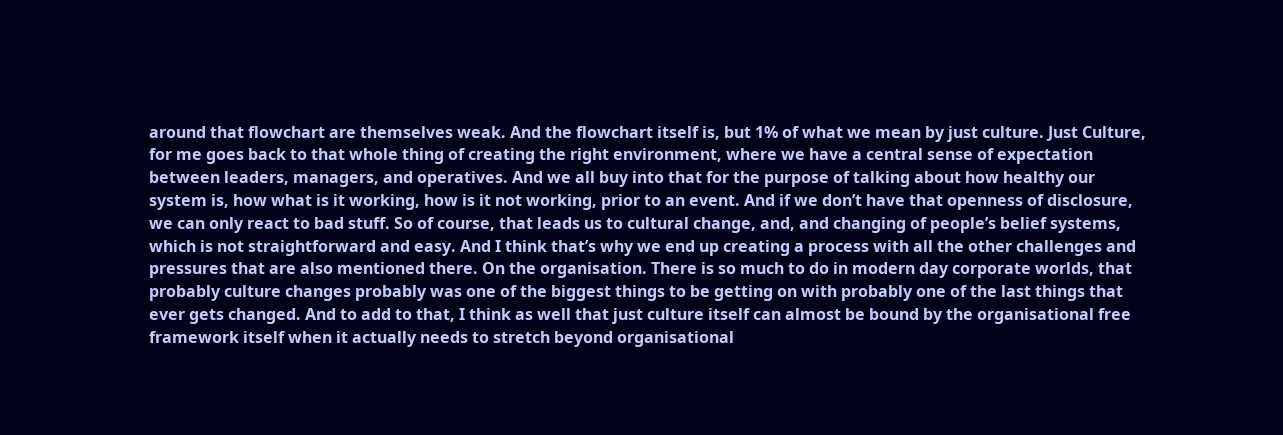around that flowchart are themselves weak. And the flowchart itself is, but 1% of what we mean by just culture. Just Culture, for me goes back to that whole thing of creating the right environment, where we have a central sense of expectation between leaders, managers, and operatives. And we all buy into that for the purpose of talking about how healthy our system is, how what is it working, how is it not working, prior to an event. And if we don’t have that openness of disclosure, we can only react to bad stuff. So of course, that leads us to cultural change, and, and changing of people’s belief systems, which is not straightforward and easy. And I think that’s why we end up creating a process with all the other challenges and pressures that are also mentioned there. On the organisation. There is so much to do in modern day corporate worlds, that probably culture changes probably was one of the biggest things to be getting on with probably one of the last things that ever gets changed. And to add to that, I think as well that just culture itself can almost be bound by the organisational free framework itself when it actually needs to stretch beyond organisational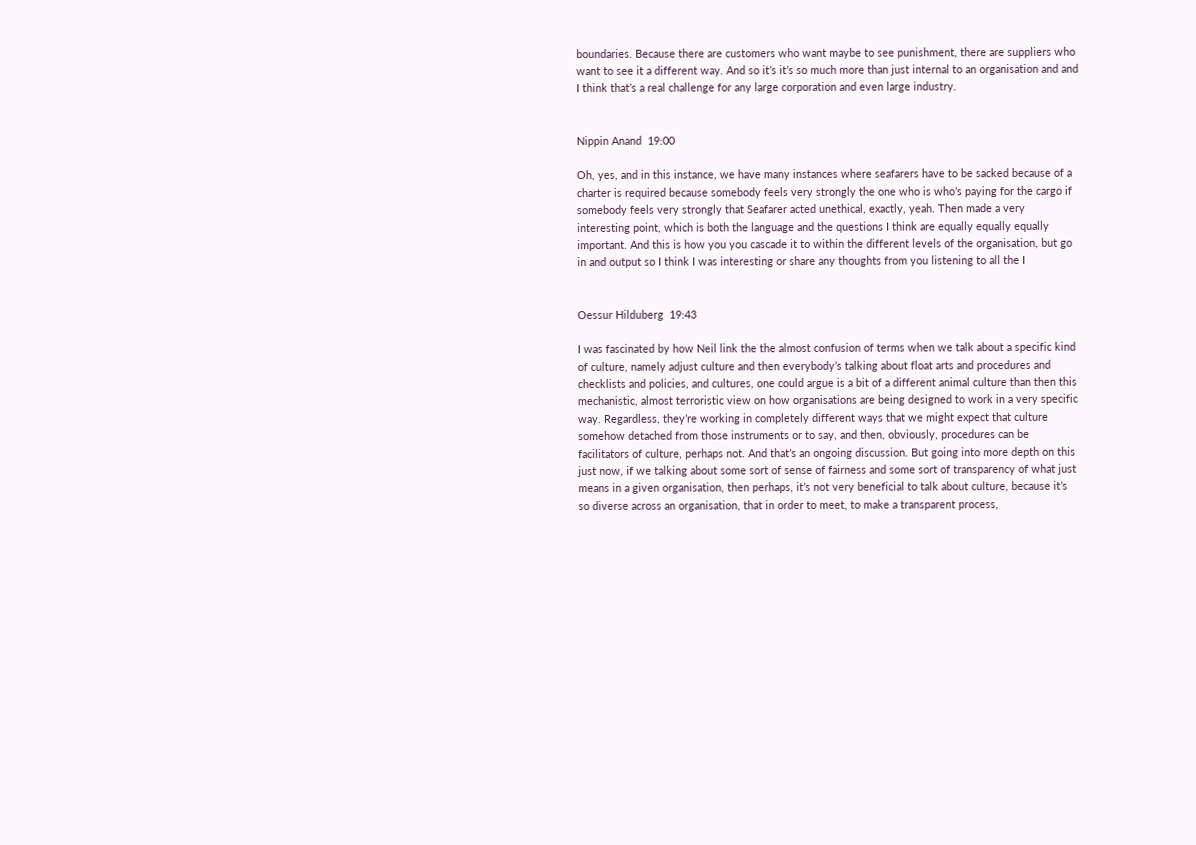boundaries. Because there are customers who want maybe to see punishment, there are suppliers who want to see it a different way. And so it’s it’s so much more than just internal to an organisation and and I think that’s a real challenge for any large corporation and even large industry.


Nippin Anand  19:00

Oh, yes, and in this instance, we have many instances where seafarers have to be sacked because of a charter is required because somebody feels very strongly the one who is who’s paying for the cargo if somebody feels very strongly that Seafarer acted unethical, exactly, yeah. Then made a very interesting point, which is both the language and the questions I think are equally equally equally important. And this is how you you cascade it to within the different levels of the organisation, but go in and output so I think I was interesting or share any thoughts from you listening to all the I


Oessur Hilduberg  19:43

I was fascinated by how Neil link the the almost confusion of terms when we talk about a specific kind of culture, namely adjust culture and then everybody’s talking about float arts and procedures and checklists and policies, and cultures, one could argue is a bit of a different animal culture than then this mechanistic, almost terroristic view on how organisations are being designed to work in a very specific way. Regardless, they’re working in completely different ways that we might expect that culture somehow detached from those instruments or to say, and then, obviously, procedures can be facilitators of culture, perhaps not. And that’s an ongoing discussion. But going into more depth on this just now, if we talking about some sort of sense of fairness and some sort of transparency of what just means in a given organisation, then perhaps, it’s not very beneficial to talk about culture, because it’s so diverse across an organisation, that in order to meet, to make a transparent process,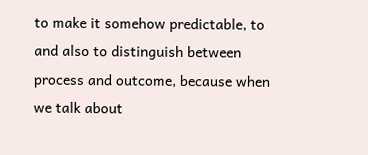to make it somehow predictable, to and also to distinguish between process and outcome, because when we talk about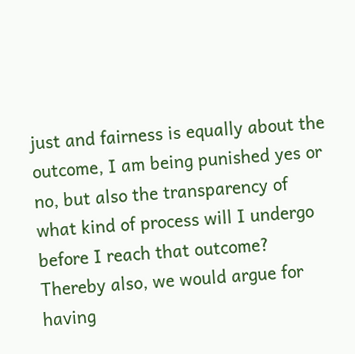just and fairness is equally about the outcome, I am being punished yes or no, but also the transparency of what kind of process will I undergo before I reach that outcome? Thereby also, we would argue for having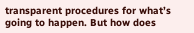transparent procedures for what’s going to happen. But how does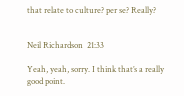that relate to culture? per se? Really?


Neil Richardson  21:33

Yeah, yeah, sorry. I think that’s a really good point.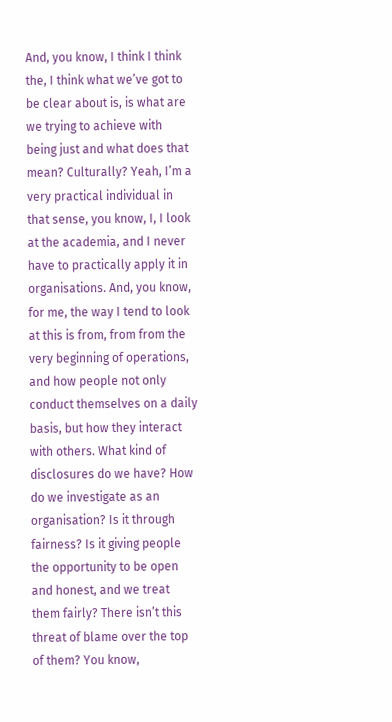And, you know, I think I think the, I think what we’ve got to be clear about is, is what are we trying to achieve with being just and what does that mean? Culturally? Yeah, I’m a very practical individual in that sense, you know, I, I look at the academia, and I never have to practically apply it in organisations. And, you know, for me, the way I tend to look at this is from, from from the very beginning of operations, and how people not only conduct themselves on a daily basis, but how they interact with others. What kind of disclosures do we have? How do we investigate as an organisation? Is it through fairness? Is it giving people the opportunity to be open and honest, and we treat them fairly? There isn’t this threat of blame over the top of them? You know,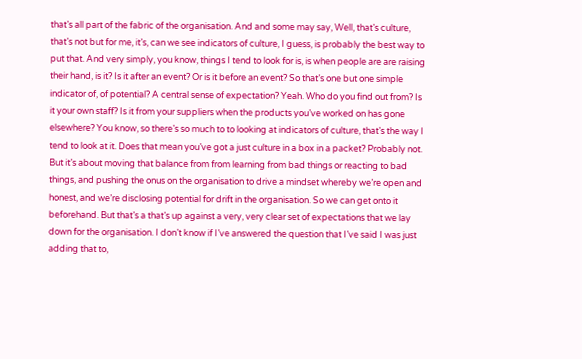that’s all part of the fabric of the organisation. And and some may say, Well, that’s culture, that’s not but for me, it’s, can we see indicators of culture, I guess, is probably the best way to put that. And very simply, you know, things I tend to look for is, is when people are are raising their hand, is it? Is it after an event? Or is it before an event? So that’s one but one simple indicator of, of potential? A central sense of expectation? Yeah. Who do you find out from? Is it your own staff? Is it from your suppliers when the products you’ve worked on has gone elsewhere? You know, so there’s so much to to looking at indicators of culture, that’s the way I tend to look at it. Does that mean you’ve got a just culture in a box in a packet? Probably not. But it’s about moving that balance from from learning from bad things or reacting to bad things, and pushing the onus on the organisation to drive a mindset whereby we’re open and honest, and we’re disclosing potential for drift in the organisation. So we can get onto it beforehand. But that’s a that’s up against a very, very clear set of expectations that we lay down for the organisation. I don’t know if I’ve answered the question that I’ve said I was just adding that to,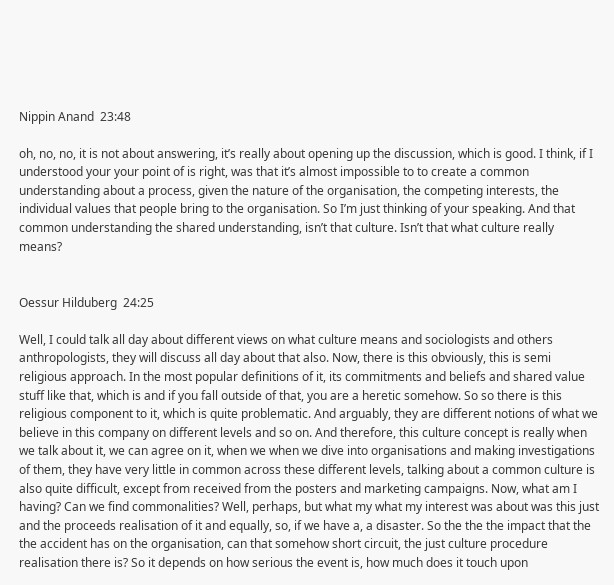Nippin Anand  23:48

oh, no, no, it is not about answering, it’s really about opening up the discussion, which is good. I think, if I understood your your point of is right, was that it’s almost impossible to to create a common understanding about a process, given the nature of the organisation, the competing interests, the individual values that people bring to the organisation. So I’m just thinking of your speaking. And that common understanding the shared understanding, isn’t that culture. Isn’t that what culture really means?


Oessur Hilduberg  24:25

Well, I could talk all day about different views on what culture means and sociologists and others anthropologists, they will discuss all day about that also. Now, there is this obviously, this is semi religious approach. In the most popular definitions of it, its commitments and beliefs and shared value stuff like that, which is and if you fall outside of that, you are a heretic somehow. So so there is this religious component to it, which is quite problematic. And arguably, they are different notions of what we believe in this company on different levels and so on. And therefore, this culture concept is really when we talk about it, we can agree on it, when we when we dive into organisations and making investigations of them, they have very little in common across these different levels, talking about a common culture is also quite difficult, except from received from the posters and marketing campaigns. Now, what am I having? Can we find commonalities? Well, perhaps, but what my what my interest was about was this just and the proceeds realisation of it and equally, so, if we have a, a disaster. So the the the impact that the the accident has on the organisation, can that somehow short circuit, the just culture procedure realisation there is? So it depends on how serious the event is, how much does it touch upon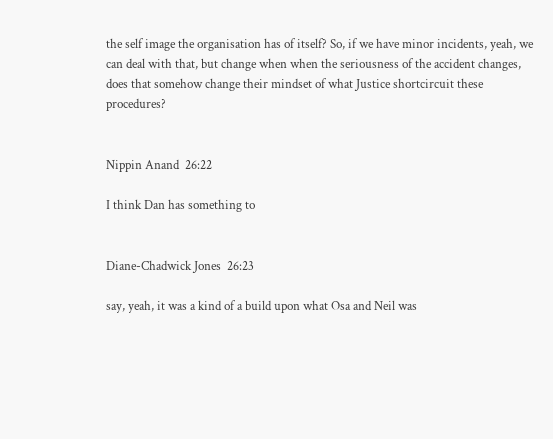the self image the organisation has of itself? So, if we have minor incidents, yeah, we can deal with that, but change when when the seriousness of the accident changes, does that somehow change their mindset of what Justice shortcircuit these procedures?


Nippin Anand  26:22

I think Dan has something to


Diane-Chadwick Jones  26:23

say, yeah, it was a kind of a build upon what Osa and Neil was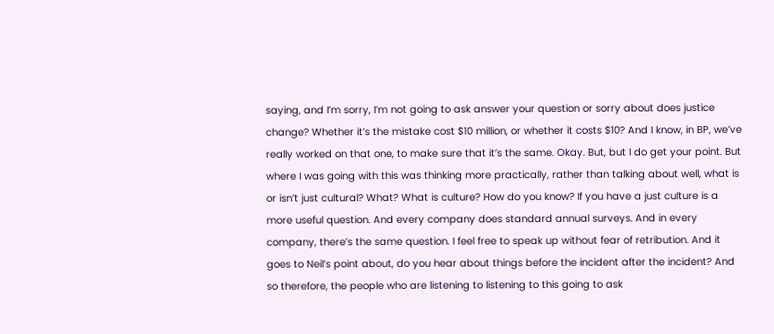saying, and I’m sorry, I’m not going to ask answer your question or sorry about does justice change? Whether it’s the mistake cost $10 million, or whether it costs $10? And I know, in BP, we’ve really worked on that one, to make sure that it’s the same. Okay. But, but I do get your point. But where I was going with this was thinking more practically, rather than talking about well, what is or isn’t just cultural? What? What is culture? How do you know? If you have a just culture is a more useful question. And every company does standard annual surveys. And in every company, there’s the same question. I feel free to speak up without fear of retribution. And it goes to Neil’s point about, do you hear about things before the incident after the incident? And so therefore, the people who are listening to listening to this going to ask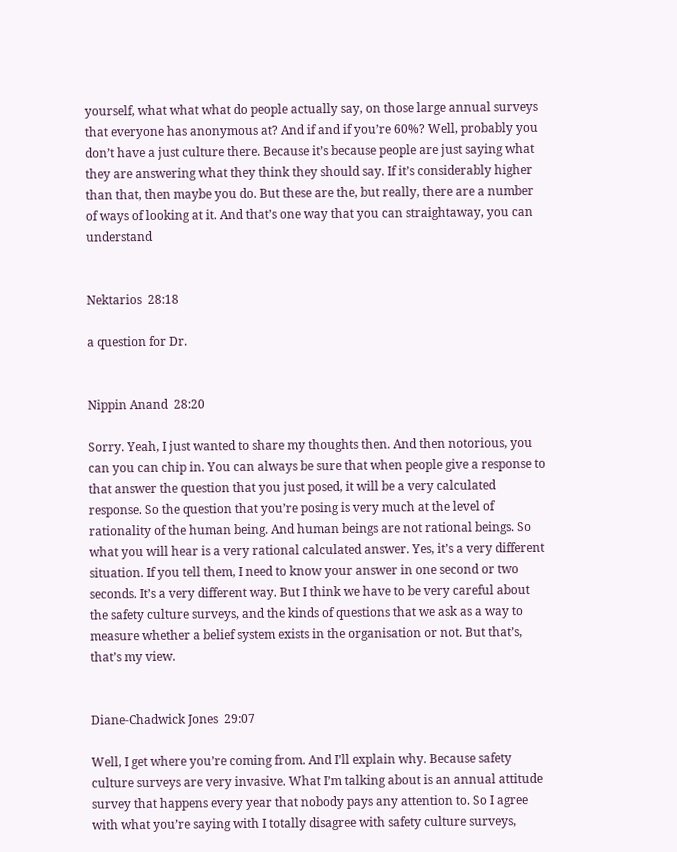yourself, what what what do people actually say, on those large annual surveys that everyone has anonymous at? And if and if you’re 60%? Well, probably you don’t have a just culture there. Because it’s because people are just saying what they are answering what they think they should say. If it’s considerably higher than that, then maybe you do. But these are the, but really, there are a number of ways of looking at it. And that’s one way that you can straightaway, you can understand


Nektarios  28:18

a question for Dr.


Nippin Anand  28:20

Sorry. Yeah, I just wanted to share my thoughts then. And then notorious, you can you can chip in. You can always be sure that when people give a response to that answer the question that you just posed, it will be a very calculated response. So the question that you’re posing is very much at the level of rationality of the human being. And human beings are not rational beings. So what you will hear is a very rational calculated answer. Yes, it’s a very different situation. If you tell them, I need to know your answer in one second or two seconds. It’s a very different way. But I think we have to be very careful about the safety culture surveys, and the kinds of questions that we ask as a way to measure whether a belief system exists in the organisation or not. But that’s, that’s my view.


Diane-Chadwick Jones  29:07

Well, I get where you’re coming from. And I’ll explain why. Because safety culture surveys are very invasive. What I’m talking about is an annual attitude survey that happens every year that nobody pays any attention to. So I agree with what you’re saying with I totally disagree with safety culture surveys,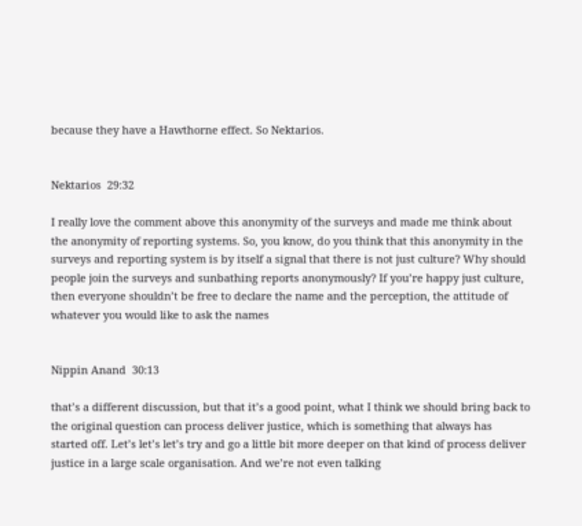because they have a Hawthorne effect. So Nektarios.


Nektarios  29:32

I really love the comment above this anonymity of the surveys and made me think about the anonymity of reporting systems. So, you know, do you think that this anonymity in the surveys and reporting system is by itself a signal that there is not just culture? Why should people join the surveys and sunbathing reports anonymously? If you’re happy just culture, then everyone shouldn’t be free to declare the name and the perception, the attitude of whatever you would like to ask the names


Nippin Anand  30:13

that’s a different discussion, but that it’s a good point, what I think we should bring back to the original question can process deliver justice, which is something that always has started off. Let’s let’s let’s try and go a little bit more deeper on that kind of process deliver justice in a large scale organisation. And we’re not even talking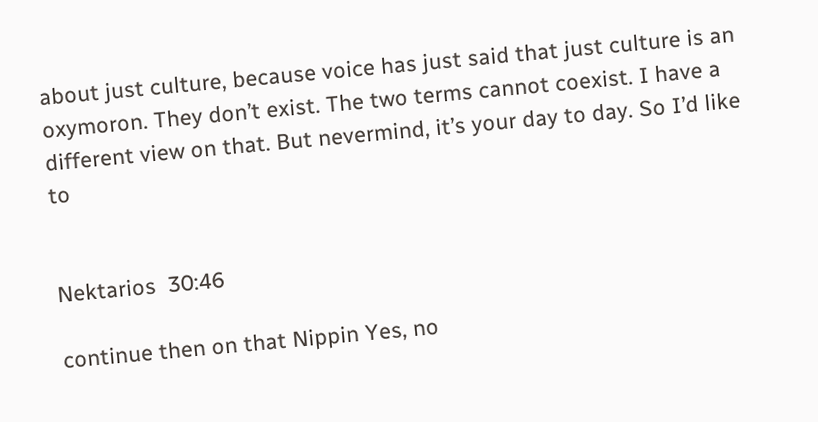about just culture, because voice has just said that just culture is an oxymoron. They don’t exist. The two terms cannot coexist. I have a different view on that. But nevermind, it’s your day to day. So I’d like to


Nektarios  30:46

continue then on that Nippin Yes, no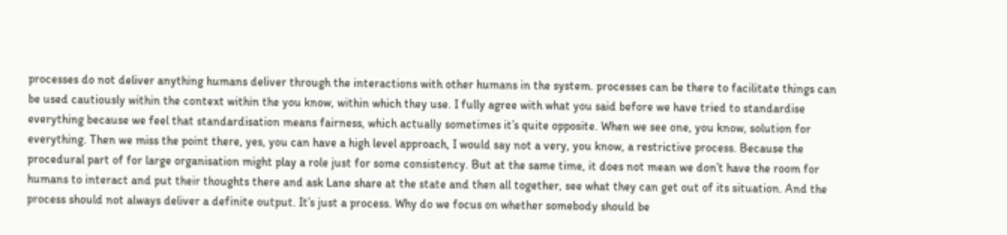processes do not deliver anything humans deliver through the interactions with other humans in the system. processes can be there to facilitate things can be used cautiously within the context within the you know, within which they use. I fully agree with what you said before we have tried to standardise everything because we feel that standardisation means fairness, which actually sometimes it’s quite opposite. When we see one, you know, solution for everything. Then we miss the point there, yes, you can have a high level approach, I would say not a very, you know, a restrictive process. Because the procedural part of for large organisation might play a role just for some consistency. But at the same time, it does not mean we don’t have the room for humans to interact and put their thoughts there and ask Lane share at the state and then all together, see what they can get out of its situation. And the process should not always deliver a definite output. It’s just a process. Why do we focus on whether somebody should be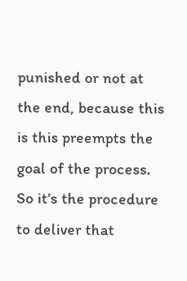punished or not at the end, because this is this preempts the goal of the process. So it’s the procedure to deliver that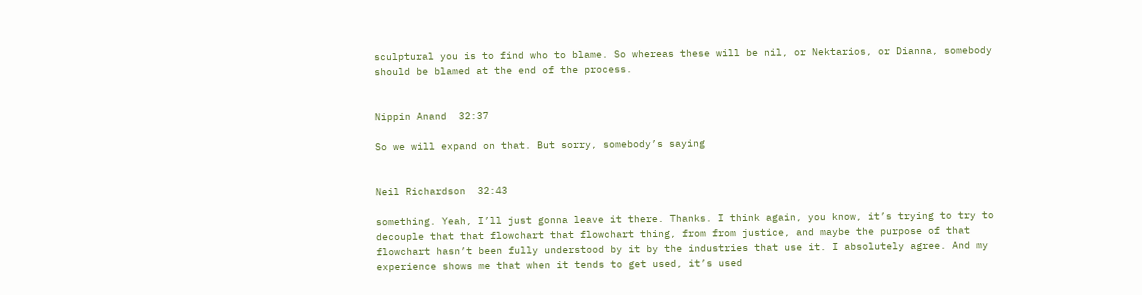sculptural you is to find who to blame. So whereas these will be nil, or Nektarios, or Dianna, somebody should be blamed at the end of the process.


Nippin Anand  32:37

So we will expand on that. But sorry, somebody’s saying


Neil Richardson  32:43

something. Yeah, I’ll just gonna leave it there. Thanks. I think again, you know, it’s trying to try to decouple that that flowchart that flowchart thing, from from justice, and maybe the purpose of that flowchart hasn’t been fully understood by it by the industries that use it. I absolutely agree. And my experience shows me that when it tends to get used, it’s used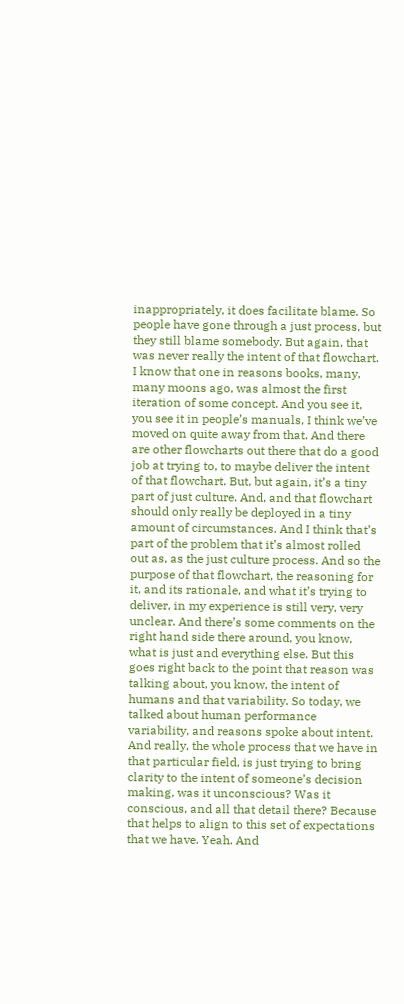inappropriately, it does facilitate blame. So people have gone through a just process, but they still blame somebody. But again, that was never really the intent of that flowchart. I know that one in reasons books, many, many moons ago, was almost the first iteration of some concept. And you see it, you see it in people’s manuals, I think we’ve moved on quite away from that. And there are other flowcharts out there that do a good job at trying to, to maybe deliver the intent of that flowchart. But, but again, it’s a tiny part of just culture. And, and that flowchart should only really be deployed in a tiny amount of circumstances. And I think that’s part of the problem that it’s almost rolled out as, as the just culture process. And so the purpose of that flowchart, the reasoning for it, and its rationale, and what it’s trying to deliver, in my experience is still very, very unclear. And there’s some comments on the right hand side there around, you know, what is just and everything else. But this goes right back to the point that reason was talking about, you know, the intent of humans and that variability. So today, we talked about human performance variability, and reasons spoke about intent. And really, the whole process that we have in that particular field, is just trying to bring clarity to the intent of someone’s decision making, was it unconscious? Was it conscious, and all that detail there? Because that helps to align to this set of expectations that we have. Yeah. And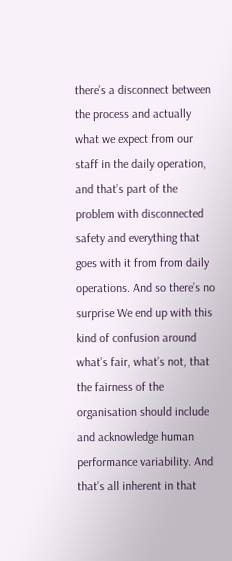there’s a disconnect between the process and actually what we expect from our staff in the daily operation, and that’s part of the problem with disconnected safety and everything that goes with it from from daily operations. And so there’s no surprise We end up with this kind of confusion around what’s fair, what’s not, that the fairness of the organisation should include and acknowledge human performance variability. And that’s all inherent in that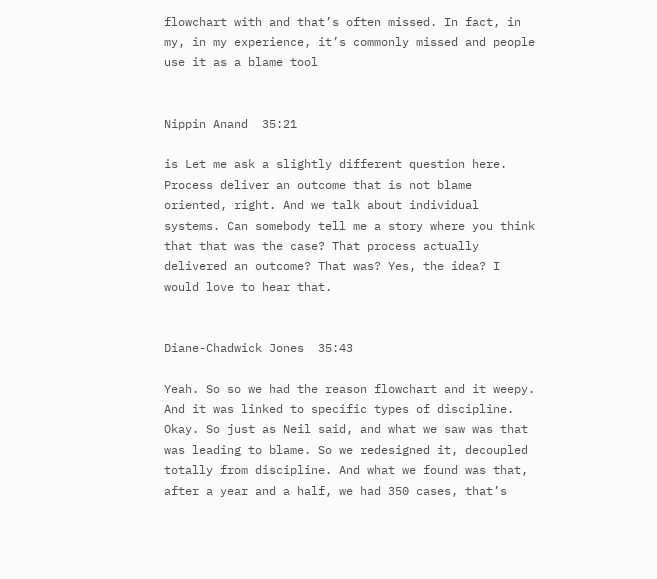flowchart with and that’s often missed. In fact, in my, in my experience, it’s commonly missed and people use it as a blame tool


Nippin Anand  35:21

is Let me ask a slightly different question here. Process deliver an outcome that is not blame oriented, right. And we talk about individual systems. Can somebody tell me a story where you think that that was the case? That process actually delivered an outcome? That was? Yes, the idea? I would love to hear that.


Diane-Chadwick Jones  35:43

Yeah. So so we had the reason flowchart and it weepy. And it was linked to specific types of discipline. Okay. So just as Neil said, and what we saw was that was leading to blame. So we redesigned it, decoupled totally from discipline. And what we found was that, after a year and a half, we had 350 cases, that’s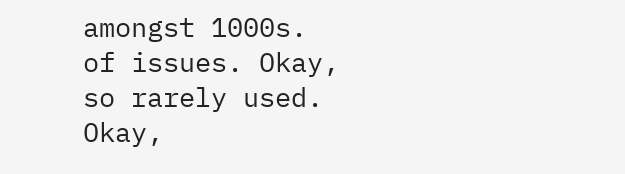amongst 1000s. of issues. Okay, so rarely used. Okay,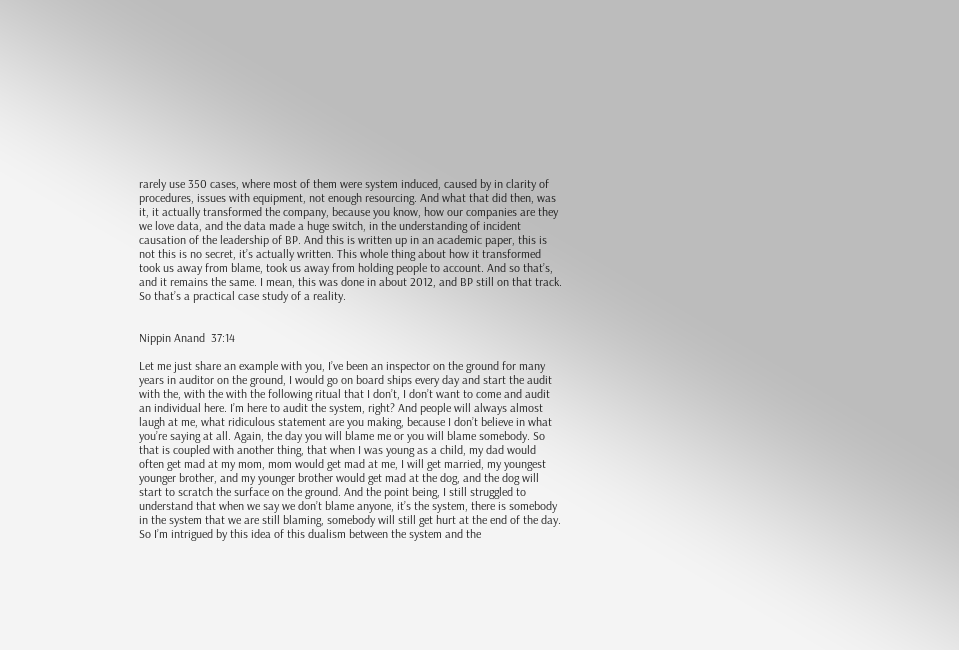rarely use 350 cases, where most of them were system induced, caused by in clarity of procedures, issues with equipment, not enough resourcing. And what that did then, was it, it actually transformed the company, because you know, how our companies are they we love data, and the data made a huge switch, in the understanding of incident causation of the leadership of BP. And this is written up in an academic paper, this is not this is no secret, it’s actually written. This whole thing about how it transformed took us away from blame, took us away from holding people to account. And so that’s, and it remains the same. I mean, this was done in about 2012, and BP still on that track. So that’s a practical case study of a reality.


Nippin Anand  37:14

Let me just share an example with you, I’ve been an inspector on the ground for many years in auditor on the ground, I would go on board ships every day and start the audit with the, with the with the following ritual that I don’t, I don’t want to come and audit an individual here. I’m here to audit the system, right? And people will always almost laugh at me, what ridiculous statement are you making, because I don’t believe in what you’re saying at all. Again, the day you will blame me or you will blame somebody. So that is coupled with another thing, that when I was young as a child, my dad would often get mad at my mom, mom would get mad at me, I will get married, my youngest younger brother, and my younger brother would get mad at the dog, and the dog will start to scratch the surface on the ground. And the point being, I still struggled to understand that when we say we don’t blame anyone, it’s the system, there is somebody in the system that we are still blaming, somebody will still get hurt at the end of the day. So I’m intrigued by this idea of this dualism between the system and the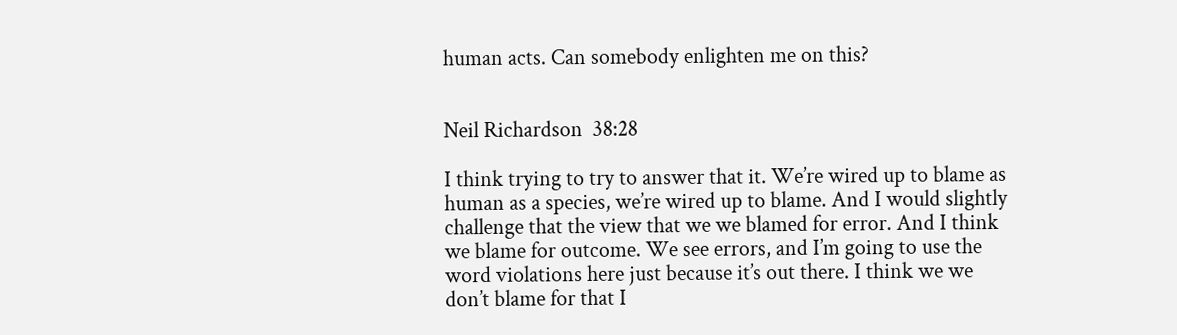human acts. Can somebody enlighten me on this?


Neil Richardson  38:28

I think trying to try to answer that it. We’re wired up to blame as human as a species, we’re wired up to blame. And I would slightly challenge that the view that we we blamed for error. And I think we blame for outcome. We see errors, and I’m going to use the word violations here just because it’s out there. I think we we don’t blame for that I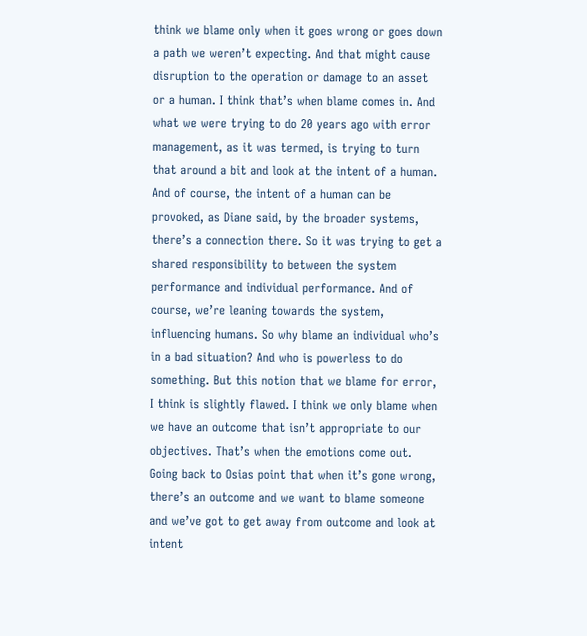think we blame only when it goes wrong or goes down a path we weren’t expecting. And that might cause disruption to the operation or damage to an asset or a human. I think that’s when blame comes in. And what we were trying to do 20 years ago with error management, as it was termed, is trying to turn that around a bit and look at the intent of a human. And of course, the intent of a human can be provoked, as Diane said, by the broader systems, there’s a connection there. So it was trying to get a shared responsibility to between the system performance and individual performance. And of course, we’re leaning towards the system, influencing humans. So why blame an individual who’s in a bad situation? And who is powerless to do something. But this notion that we blame for error, I think is slightly flawed. I think we only blame when we have an outcome that isn’t appropriate to our objectives. That’s when the emotions come out. Going back to Osias point that when it’s gone wrong, there’s an outcome and we want to blame someone and we’ve got to get away from outcome and look at intent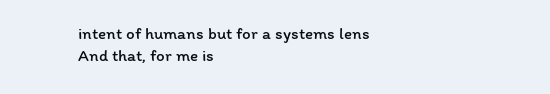intent of humans but for a systems lens And that, for me is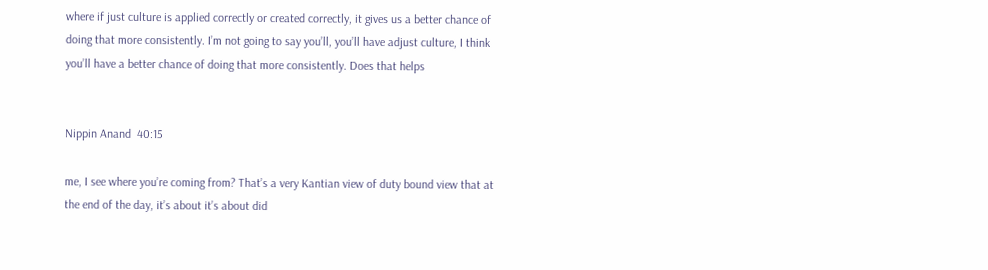where if just culture is applied correctly or created correctly, it gives us a better chance of doing that more consistently. I’m not going to say you’ll, you’ll have adjust culture, I think you’ll have a better chance of doing that more consistently. Does that helps


Nippin Anand  40:15

me, I see where you’re coming from? That’s a very Kantian view of duty bound view that at the end of the day, it’s about it’s about did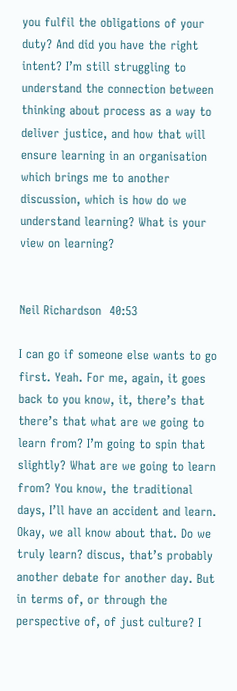you fulfil the obligations of your duty? And did you have the right intent? I’m still struggling to understand the connection between thinking about process as a way to deliver justice, and how that will ensure learning in an organisation which brings me to another discussion, which is how do we understand learning? What is your view on learning?


Neil Richardson  40:53

I can go if someone else wants to go first. Yeah. For me, again, it goes back to you know, it, there’s that there’s that what are we going to learn from? I’m going to spin that slightly? What are we going to learn from? You know, the traditional days, I’ll have an accident and learn. Okay, we all know about that. Do we truly learn? discus, that’s probably another debate for another day. But in terms of, or through the perspective of, of just culture? I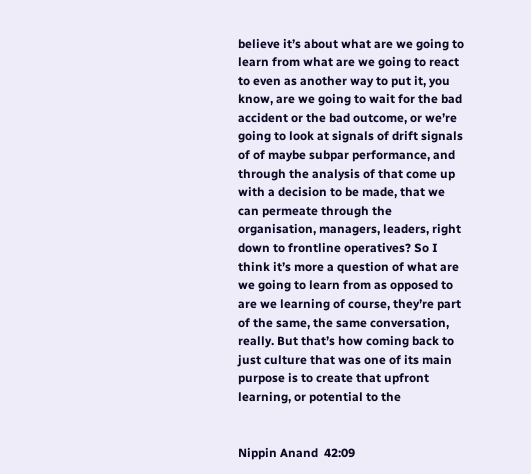believe it’s about what are we going to learn from what are we going to react to even as another way to put it, you know, are we going to wait for the bad accident or the bad outcome, or we’re going to look at signals of drift signals of of maybe subpar performance, and through the analysis of that come up with a decision to be made, that we can permeate through the organisation, managers, leaders, right down to frontline operatives? So I think it’s more a question of what are we going to learn from as opposed to are we learning of course, they’re part of the same, the same conversation, really. But that’s how coming back to just culture that was one of its main purpose is to create that upfront learning, or potential to the


Nippin Anand  42:09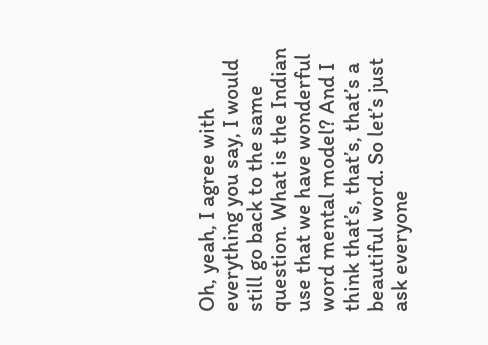Oh, yeah, I agree with everything you say, I would still go back to the same question. What is the Indian use that we have wonderful word mental model? And I think that’s, that’s, that’s a beautiful word. So let’s just ask everyone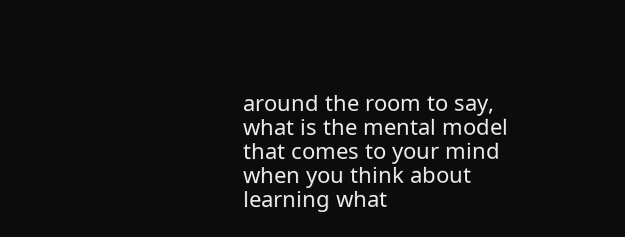around the room to say, what is the mental model that comes to your mind when you think about learning what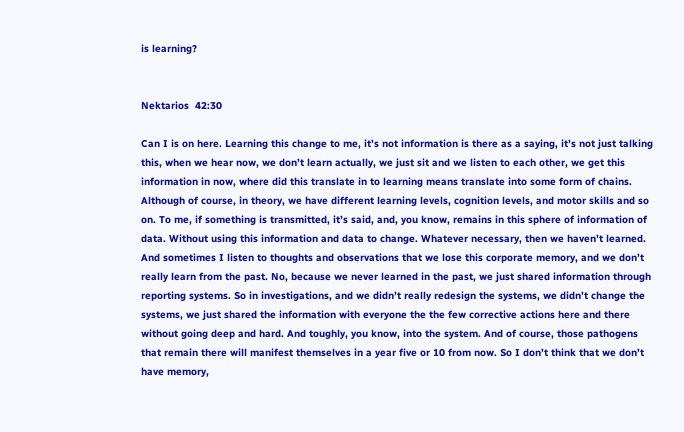is learning?


Nektarios  42:30

Can I is on here. Learning this change to me, it’s not information is there as a saying, it’s not just talking this, when we hear now, we don’t learn actually, we just sit and we listen to each other, we get this information in now, where did this translate in to learning means translate into some form of chains. Although of course, in theory, we have different learning levels, cognition levels, and motor skills and so on. To me, if something is transmitted, it’s said, and, you know, remains in this sphere of information of data. Without using this information and data to change. Whatever necessary, then we haven’t learned. And sometimes I listen to thoughts and observations that we lose this corporate memory, and we don’t really learn from the past. No, because we never learned in the past, we just shared information through reporting systems. So in investigations, and we didn’t really redesign the systems, we didn’t change the systems, we just shared the information with everyone the the few corrective actions here and there without going deep and hard. And toughly, you know, into the system. And of course, those pathogens that remain there will manifest themselves in a year five or 10 from now. So I don’t think that we don’t have memory,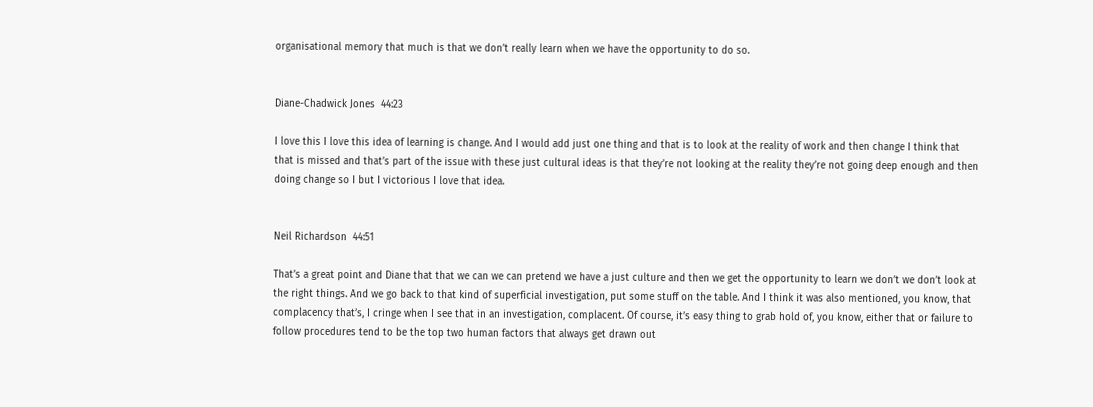organisational memory that much is that we don’t really learn when we have the opportunity to do so.


Diane-Chadwick Jones  44:23

I love this I love this idea of learning is change. And I would add just one thing and that is to look at the reality of work and then change I think that that is missed and that’s part of the issue with these just cultural ideas is that they’re not looking at the reality they’re not going deep enough and then doing change so I but I victorious I love that idea.


Neil Richardson  44:51

That’s a great point and Diane that that we can we can pretend we have a just culture and then we get the opportunity to learn we don’t we don’t look at the right things. And we go back to that kind of superficial investigation, put some stuff on the table. And I think it was also mentioned, you know, that complacency that’s, I cringe when I see that in an investigation, complacent. Of course, it’s easy thing to grab hold of, you know, either that or failure to follow procedures tend to be the top two human factors that always get drawn out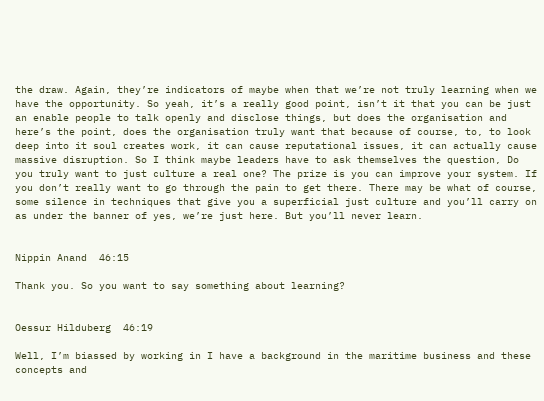the draw. Again, they’re indicators of maybe when that we’re not truly learning when we have the opportunity. So yeah, it’s a really good point, isn’t it that you can be just an enable people to talk openly and disclose things, but does the organisation and here’s the point, does the organisation truly want that because of course, to, to look deep into it soul creates work, it can cause reputational issues, it can actually cause massive disruption. So I think maybe leaders have to ask themselves the question, Do you truly want to just culture a real one? The prize is you can improve your system. If you don’t really want to go through the pain to get there. There may be what of course, some silence in techniques that give you a superficial just culture and you’ll carry on as under the banner of yes, we’re just here. But you’ll never learn.


Nippin Anand  46:15

Thank you. So you want to say something about learning?


Oessur Hilduberg  46:19

Well, I’m biassed by working in I have a background in the maritime business and these concepts and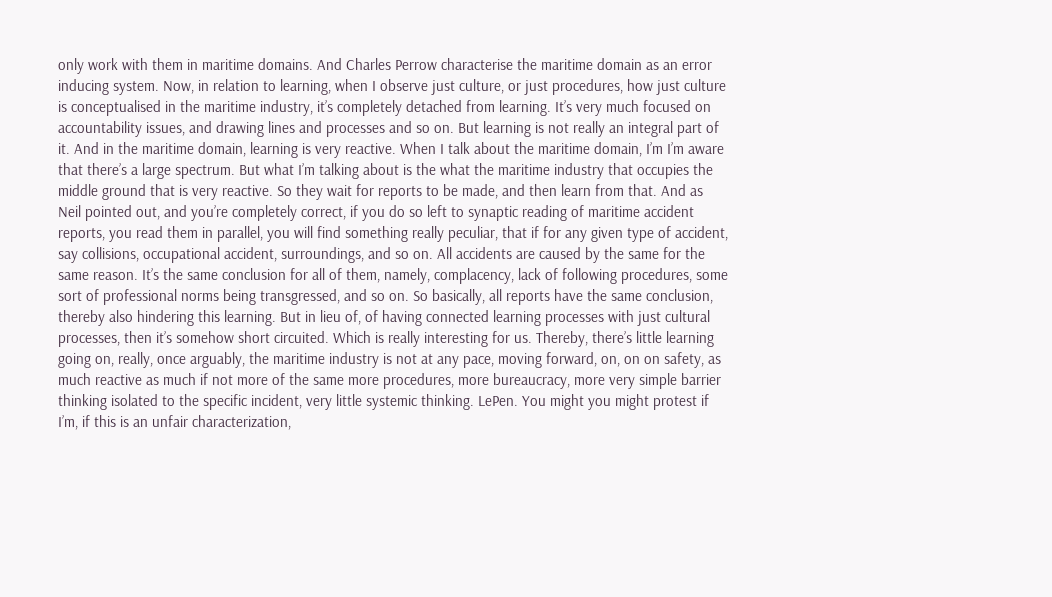only work with them in maritime domains. And Charles Perrow characterise the maritime domain as an error inducing system. Now, in relation to learning, when I observe just culture, or just procedures, how just culture is conceptualised in the maritime industry, it’s completely detached from learning. It’s very much focused on accountability issues, and drawing lines and processes and so on. But learning is not really an integral part of it. And in the maritime domain, learning is very reactive. When I talk about the maritime domain, I’m I’m aware that there’s a large spectrum. But what I’m talking about is the what the maritime industry that occupies the middle ground that is very reactive. So they wait for reports to be made, and then learn from that. And as Neil pointed out, and you’re completely correct, if you do so left to synaptic reading of maritime accident reports, you read them in parallel, you will find something really peculiar, that if for any given type of accident, say collisions, occupational accident, surroundings, and so on. All accidents are caused by the same for the same reason. It’s the same conclusion for all of them, namely, complacency, lack of following procedures, some sort of professional norms being transgressed, and so on. So basically, all reports have the same conclusion, thereby also hindering this learning. But in lieu of, of having connected learning processes with just cultural processes, then it’s somehow short circuited. Which is really interesting for us. Thereby, there’s little learning going on, really, once arguably, the maritime industry is not at any pace, moving forward, on, on on safety, as much reactive as much if not more of the same more procedures, more bureaucracy, more very simple barrier thinking isolated to the specific incident, very little systemic thinking. LePen. You might you might protest if I’m, if this is an unfair characterization,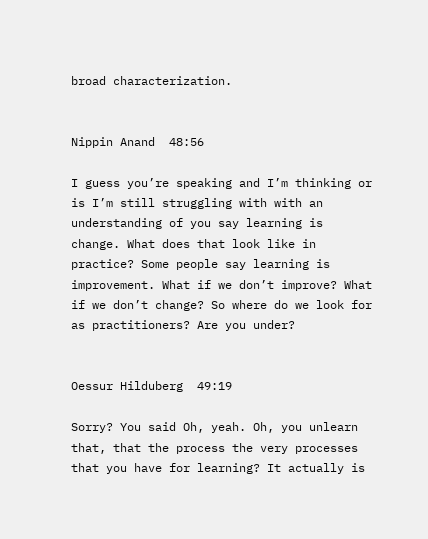broad characterization.


Nippin Anand  48:56

I guess you’re speaking and I’m thinking or is I’m still struggling with with an understanding of you say learning is change. What does that look like in practice? Some people say learning is improvement. What if we don’t improve? What if we don’t change? So where do we look for as practitioners? Are you under?


Oessur Hilduberg  49:19

Sorry? You said Oh, yeah. Oh, you unlearn that, that the process the very processes that you have for learning? It actually is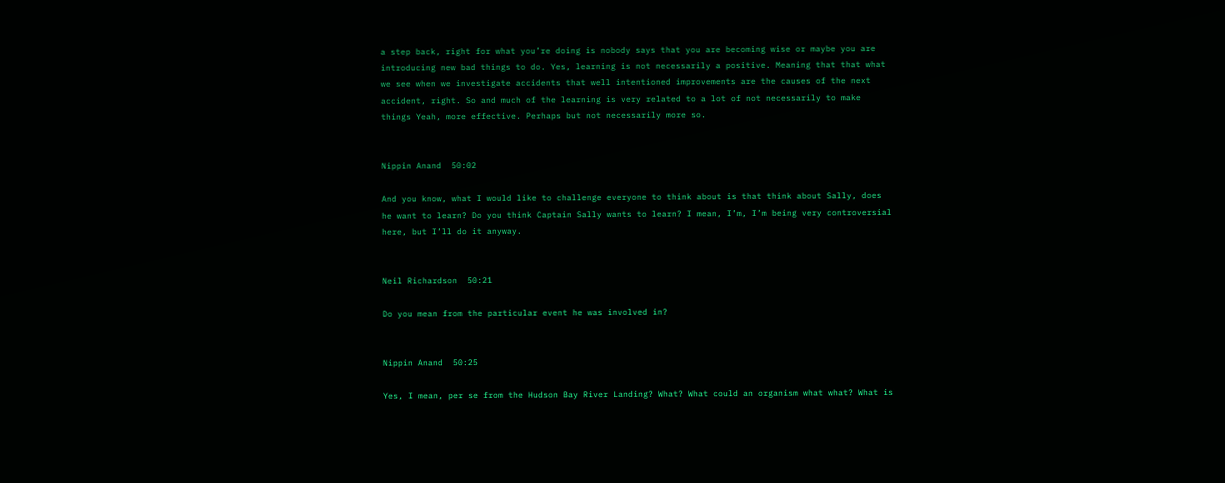a step back, right for what you’re doing is nobody says that you are becoming wise or maybe you are introducing new bad things to do. Yes, learning is not necessarily a positive. Meaning that that what we see when we investigate accidents that well intentioned improvements are the causes of the next accident, right. So and much of the learning is very related to a lot of not necessarily to make things Yeah, more effective. Perhaps but not necessarily more so.


Nippin Anand  50:02

And you know, what I would like to challenge everyone to think about is that think about Sally, does he want to learn? Do you think Captain Sally wants to learn? I mean, I’m, I’m being very controversial here, but I’ll do it anyway.


Neil Richardson  50:21

Do you mean from the particular event he was involved in?


Nippin Anand  50:25

Yes, I mean, per se from the Hudson Bay River Landing? What? What could an organism what what? What is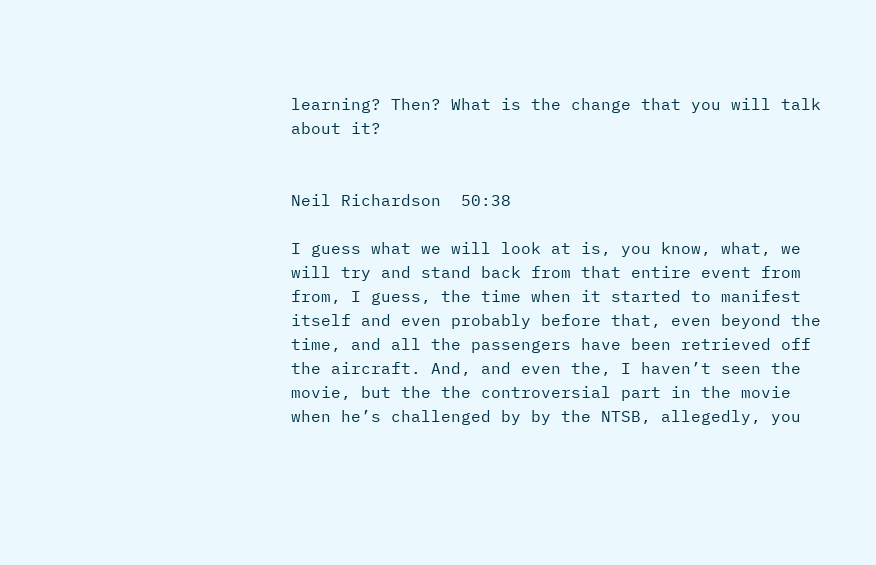learning? Then? What is the change that you will talk about it?


Neil Richardson  50:38

I guess what we will look at is, you know, what, we will try and stand back from that entire event from from, I guess, the time when it started to manifest itself and even probably before that, even beyond the time, and all the passengers have been retrieved off the aircraft. And, and even the, I haven’t seen the movie, but the the controversial part in the movie when he’s challenged by by the NTSB, allegedly, you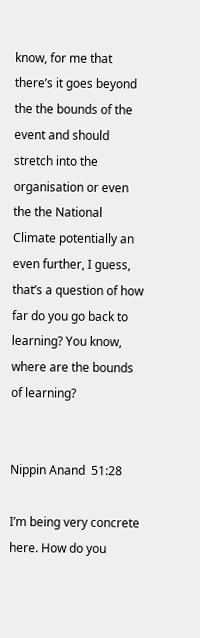know, for me that there’s it goes beyond the the bounds of the event and should stretch into the organisation or even the the National Climate potentially an even further, I guess, that’s a question of how far do you go back to learning? You know, where are the bounds of learning?


Nippin Anand  51:28

I’m being very concrete here. How do you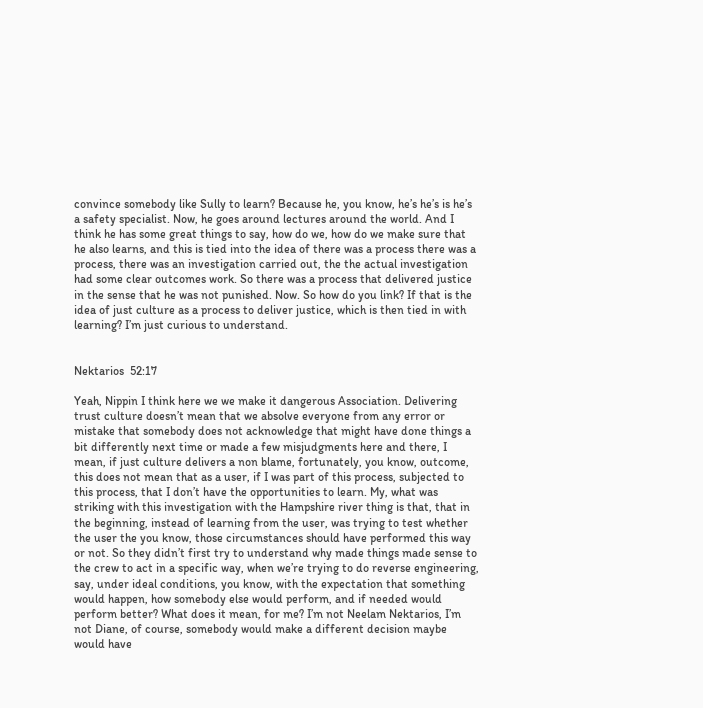convince somebody like Sully to learn? Because he, you know, he’s he’s is he’s a safety specialist. Now, he goes around lectures around the world. And I think he has some great things to say, how do we, how do we make sure that he also learns, and this is tied into the idea of there was a process there was a process, there was an investigation carried out, the the actual investigation had some clear outcomes work. So there was a process that delivered justice in the sense that he was not punished. Now. So how do you link? If that is the idea of just culture as a process to deliver justice, which is then tied in with learning? I’m just curious to understand.


Nektarios  52:17

Yeah, Nippin I think here we we make it dangerous Association. Delivering trust culture doesn’t mean that we absolve everyone from any error or mistake that somebody does not acknowledge that might have done things a bit differently next time or made a few misjudgments here and there, I mean, if just culture delivers a non blame, fortunately, you know, outcome, this does not mean that as a user, if I was part of this process, subjected to this process, that I don’t have the opportunities to learn. My, what was striking with this investigation with the Hampshire river thing is that, that in the beginning, instead of learning from the user, was trying to test whether the user the you know, those circumstances should have performed this way or not. So they didn’t first try to understand why made things made sense to the crew to act in a specific way, when we’re trying to do reverse engineering, say, under ideal conditions, you know, with the expectation that something would happen, how somebody else would perform, and if needed would perform better? What does it mean, for me? I’m not Neelam Nektarios, I’m not Diane, of course, somebody would make a different decision maybe would have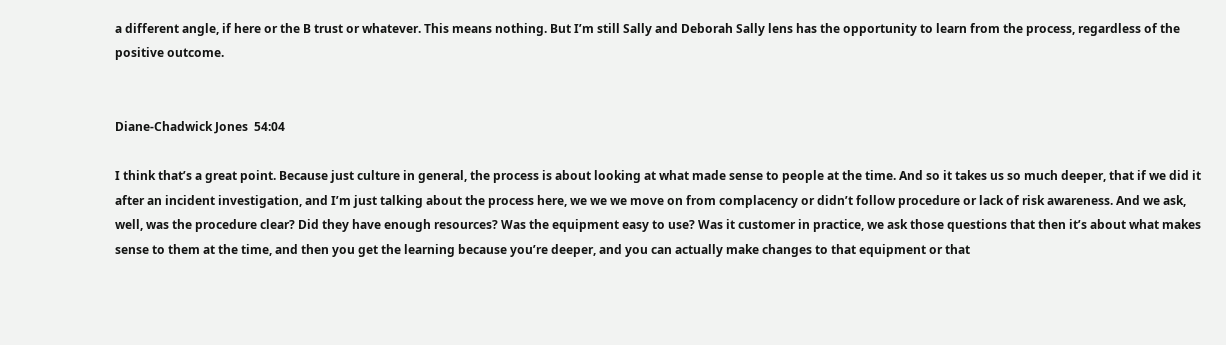a different angle, if here or the B trust or whatever. This means nothing. But I’m still Sally and Deborah Sally lens has the opportunity to learn from the process, regardless of the positive outcome.


Diane-Chadwick Jones  54:04

I think that’s a great point. Because just culture in general, the process is about looking at what made sense to people at the time. And so it takes us so much deeper, that if we did it after an incident investigation, and I’m just talking about the process here, we we we move on from complacency or didn’t follow procedure or lack of risk awareness. And we ask, well, was the procedure clear? Did they have enough resources? Was the equipment easy to use? Was it customer in practice, we ask those questions that then it’s about what makes sense to them at the time, and then you get the learning because you’re deeper, and you can actually make changes to that equipment or that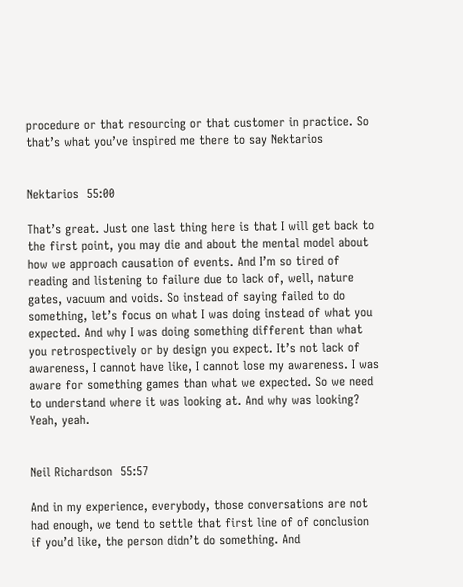procedure or that resourcing or that customer in practice. So that’s what you’ve inspired me there to say Nektarios


Nektarios  55:00

That’s great. Just one last thing here is that I will get back to the first point, you may die and about the mental model about how we approach causation of events. And I’m so tired of reading and listening to failure due to lack of, well, nature gates, vacuum and voids. So instead of saying failed to do something, let’s focus on what I was doing instead of what you expected. And why I was doing something different than what you retrospectively or by design you expect. It’s not lack of awareness, I cannot have like, I cannot lose my awareness. I was aware for something games than what we expected. So we need to understand where it was looking at. And why was looking? Yeah, yeah.


Neil Richardson  55:57

And in my experience, everybody, those conversations are not had enough, we tend to settle that first line of of conclusion if you’d like, the person didn’t do something. And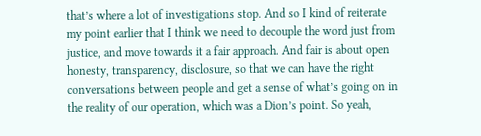that’s where a lot of investigations stop. And so I kind of reiterate my point earlier that I think we need to decouple the word just from justice, and move towards it a fair approach. And fair is about open honesty, transparency, disclosure, so that we can have the right conversations between people and get a sense of what’s going on in the reality of our operation, which was a Dion’s point. So yeah,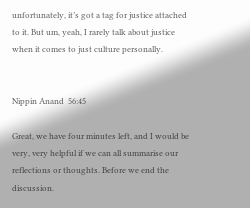unfortunately, it’s got a tag for justice attached to it. But um, yeah, I rarely talk about justice when it comes to just culture personally.


Nippin Anand  56:45

Great, we have four minutes left, and I would be very, very helpful if we can all summarise our reflections or thoughts. Before we end the discussion.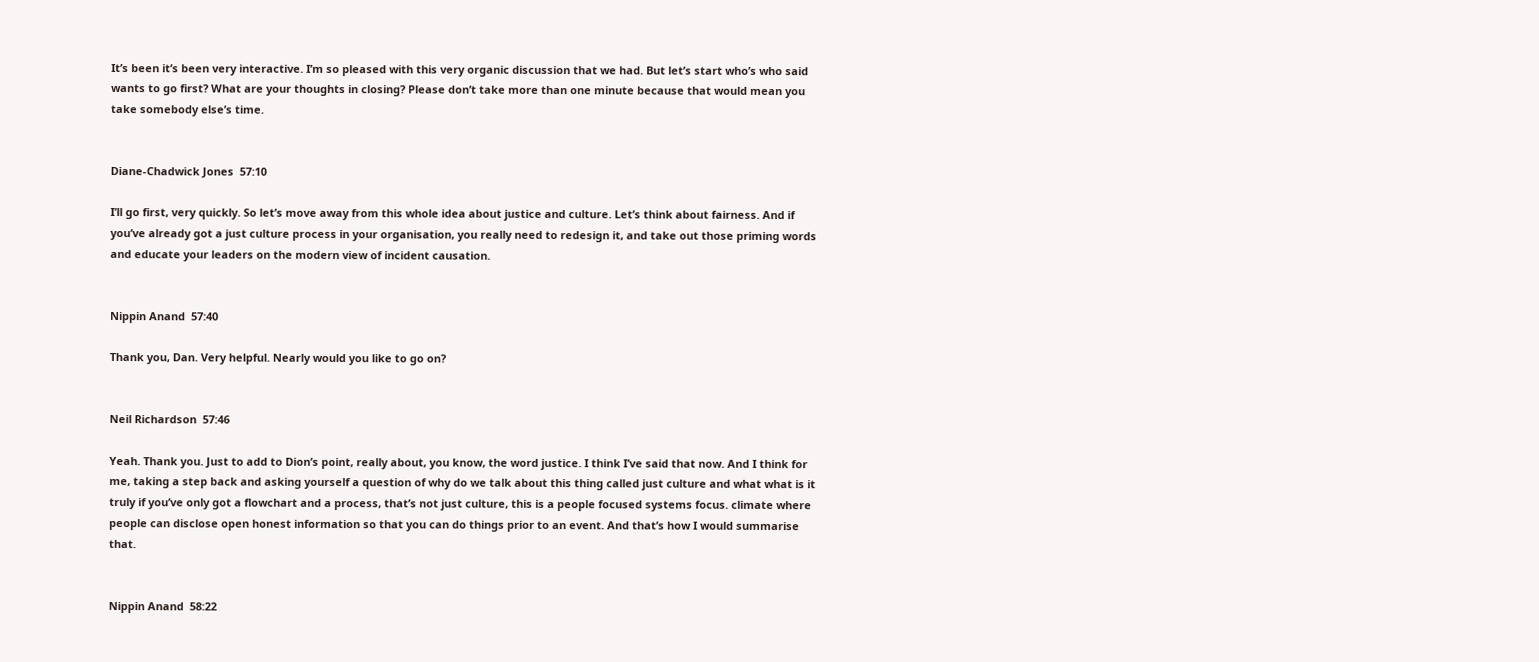It’s been it’s been very interactive. I’m so pleased with this very organic discussion that we had. But let’s start who’s who said wants to go first? What are your thoughts in closing? Please don’t take more than one minute because that would mean you take somebody else’s time.


Diane-Chadwick Jones  57:10

I’ll go first, very quickly. So let’s move away from this whole idea about justice and culture. Let’s think about fairness. And if you’ve already got a just culture process in your organisation, you really need to redesign it, and take out those priming words and educate your leaders on the modern view of incident causation.


Nippin Anand  57:40

Thank you, Dan. Very helpful. Nearly would you like to go on?


Neil Richardson  57:46

Yeah. Thank you. Just to add to Dion’s point, really about, you know, the word justice. I think I’ve said that now. And I think for me, taking a step back and asking yourself a question of why do we talk about this thing called just culture and what what is it truly if you’ve only got a flowchart and a process, that’s not just culture, this is a people focused systems focus. climate where people can disclose open honest information so that you can do things prior to an event. And that’s how I would summarise that.


Nippin Anand  58:22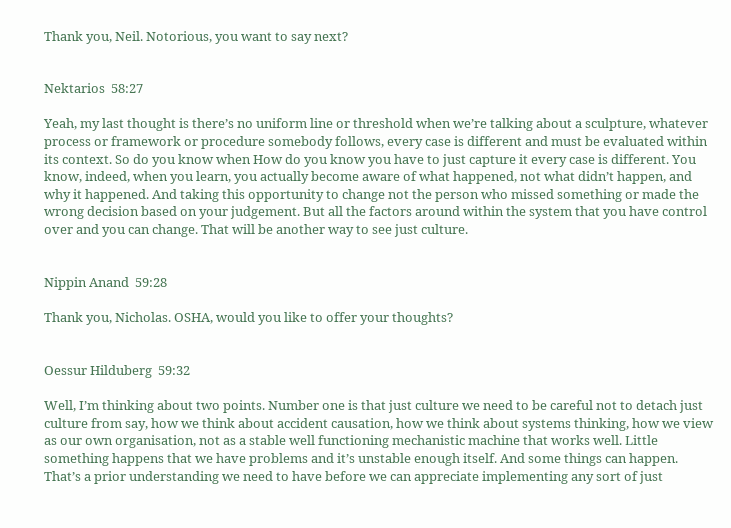Thank you, Neil. Notorious, you want to say next?


Nektarios  58:27

Yeah, my last thought is there’s no uniform line or threshold when we’re talking about a sculpture, whatever process or framework or procedure somebody follows, every case is different and must be evaluated within its context. So do you know when How do you know you have to just capture it every case is different. You know, indeed, when you learn, you actually become aware of what happened, not what didn’t happen, and why it happened. And taking this opportunity to change not the person who missed something or made the wrong decision based on your judgement. But all the factors around within the system that you have control over and you can change. That will be another way to see just culture.


Nippin Anand  59:28

Thank you, Nicholas. OSHA, would you like to offer your thoughts?


Oessur Hilduberg  59:32

Well, I’m thinking about two points. Number one is that just culture we need to be careful not to detach just culture from say, how we think about accident causation, how we think about systems thinking, how we view as our own organisation, not as a stable well functioning mechanistic machine that works well. Little something happens that we have problems and it’s unstable enough itself. And some things can happen. That’s a prior understanding we need to have before we can appreciate implementing any sort of just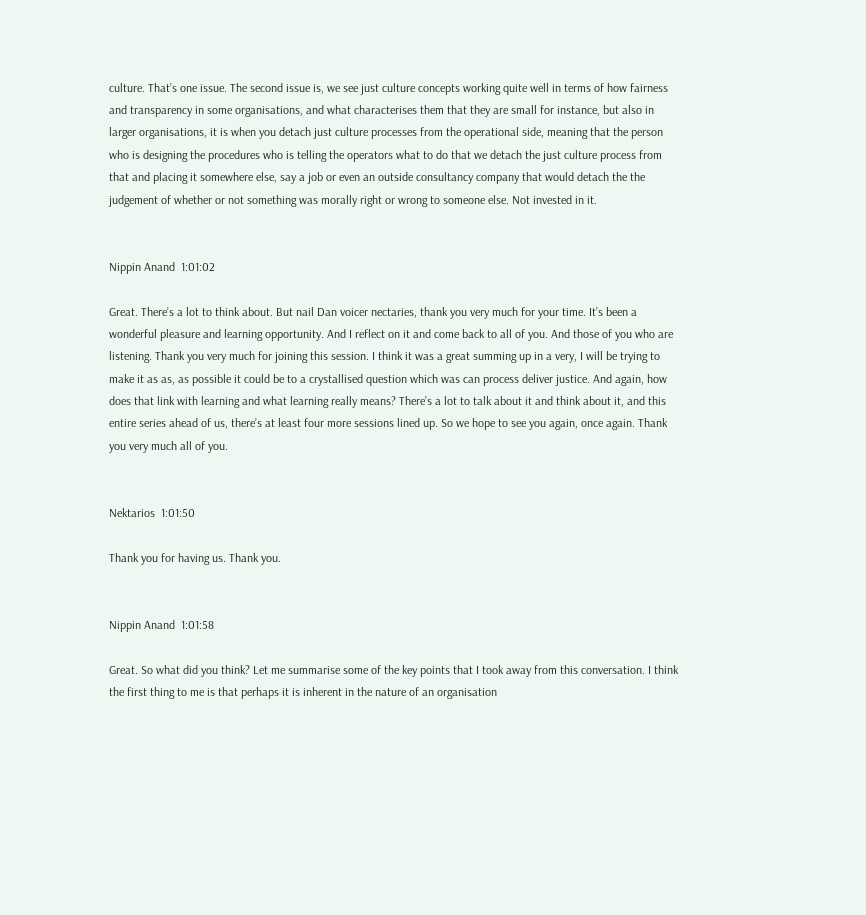culture. That’s one issue. The second issue is, we see just culture concepts working quite well in terms of how fairness and transparency in some organisations, and what characterises them that they are small for instance, but also in larger organisations, it is when you detach just culture processes from the operational side, meaning that the person who is designing the procedures who is telling the operators what to do that we detach the just culture process from that and placing it somewhere else, say a job or even an outside consultancy company that would detach the the judgement of whether or not something was morally right or wrong to someone else. Not invested in it.


Nippin Anand  1:01:02

Great. There’s a lot to think about. But nail Dan voicer nectaries, thank you very much for your time. It’s been a wonderful pleasure and learning opportunity. And I reflect on it and come back to all of you. And those of you who are listening. Thank you very much for joining this session. I think it was a great summing up in a very, I will be trying to make it as as, as possible it could be to a crystallised question which was can process deliver justice. And again, how does that link with learning and what learning really means? There’s a lot to talk about it and think about it, and this entire series ahead of us, there’s at least four more sessions lined up. So we hope to see you again, once again. Thank you very much all of you.


Nektarios  1:01:50

Thank you for having us. Thank you.


Nippin Anand  1:01:58

Great. So what did you think? Let me summarise some of the key points that I took away from this conversation. I think the first thing to me is that perhaps it is inherent in the nature of an organisation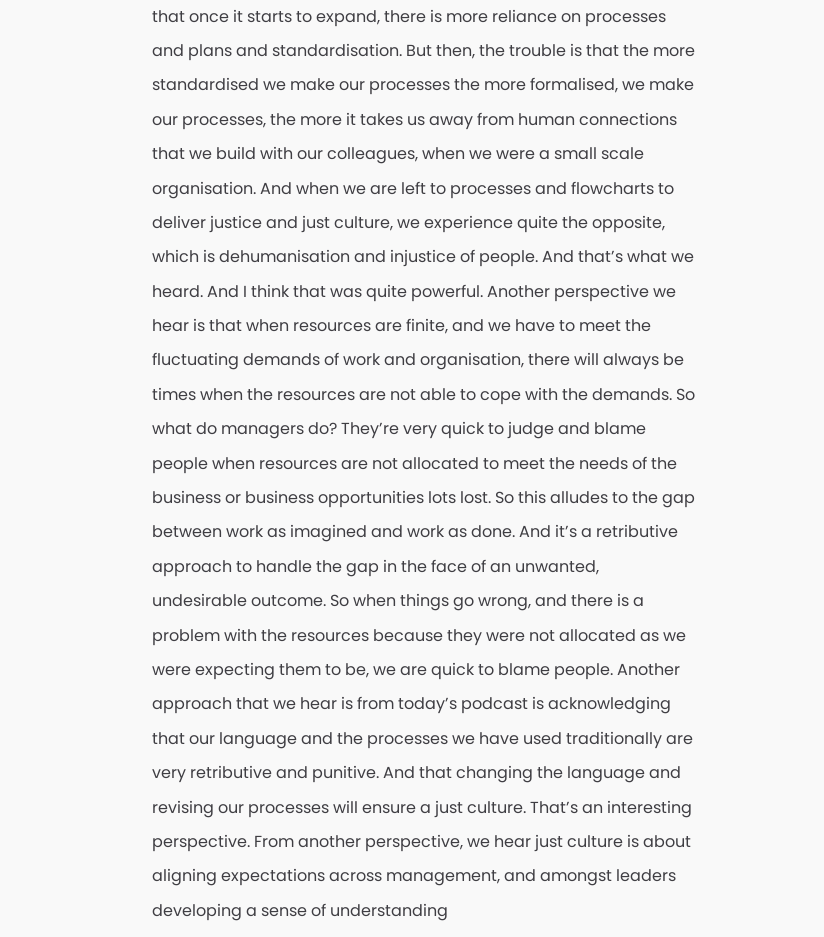that once it starts to expand, there is more reliance on processes and plans and standardisation. But then, the trouble is that the more standardised we make our processes the more formalised, we make our processes, the more it takes us away from human connections that we build with our colleagues, when we were a small scale organisation. And when we are left to processes and flowcharts to deliver justice and just culture, we experience quite the opposite, which is dehumanisation and injustice of people. And that’s what we heard. And I think that was quite powerful. Another perspective we hear is that when resources are finite, and we have to meet the fluctuating demands of work and organisation, there will always be times when the resources are not able to cope with the demands. So what do managers do? They’re very quick to judge and blame people when resources are not allocated to meet the needs of the business or business opportunities lots lost. So this alludes to the gap between work as imagined and work as done. And it’s a retributive approach to handle the gap in the face of an unwanted, undesirable outcome. So when things go wrong, and there is a problem with the resources because they were not allocated as we were expecting them to be, we are quick to blame people. Another approach that we hear is from today’s podcast is acknowledging that our language and the processes we have used traditionally are very retributive and punitive. And that changing the language and revising our processes will ensure a just culture. That’s an interesting perspective. From another perspective, we hear just culture is about aligning expectations across management, and amongst leaders developing a sense of understanding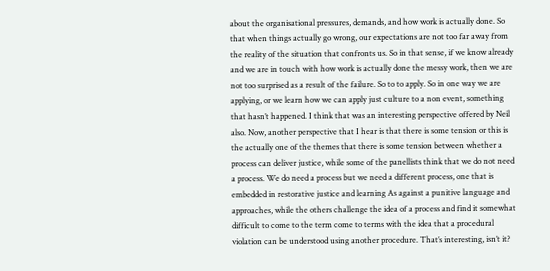about the organisational pressures, demands, and how work is actually done. So that when things actually go wrong, our expectations are not too far away from the reality of the situation that confronts us. So in that sense, if we know already and we are in touch with how work is actually done the messy work, then we are not too surprised as a result of the failure. So to to apply. So in one way we are applying, or we learn how we can apply just culture to a non event, something that hasn’t happened. I think that was an interesting perspective offered by Neil also. Now, another perspective that I hear is that there is some tension or this is the actually one of the themes that there is some tension between whether a process can deliver justice, while some of the panellists think that we do not need a process. We do need a process but we need a different process, one that is embedded in restorative justice and learning As against a punitive language and approaches, while the others challenge the idea of a process and find it somewhat difficult to come to the term come to terms with the idea that a procedural violation can be understood using another procedure. That’s interesting, isn’t it?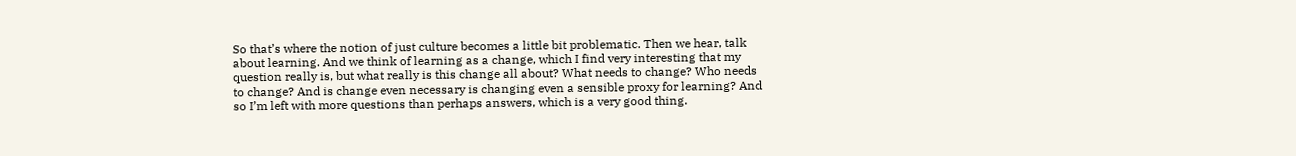So that’s where the notion of just culture becomes a little bit problematic. Then we hear, talk about learning. And we think of learning as a change, which I find very interesting that my question really is, but what really is this change all about? What needs to change? Who needs to change? And is change even necessary is changing even a sensible proxy for learning? And so I’m left with more questions than perhaps answers, which is a very good thing.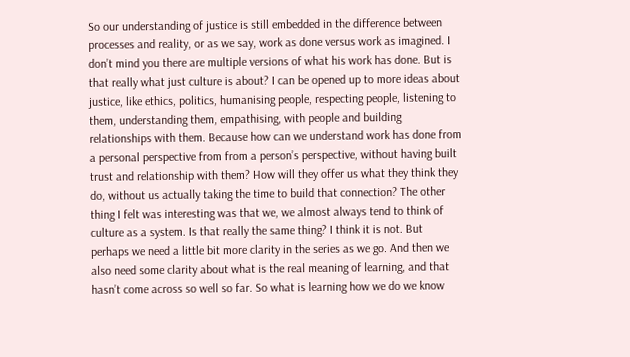So our understanding of justice is still embedded in the difference between processes and reality, or as we say, work as done versus work as imagined. I don’t mind you there are multiple versions of what his work has done. But is that really what just culture is about? I can be opened up to more ideas about justice, like ethics, politics, humanising people, respecting people, listening to them, understanding them, empathising, with people and building relationships with them. Because how can we understand work has done from a personal perspective from from a person’s perspective, without having built trust and relationship with them? How will they offer us what they think they do, without us actually taking the time to build that connection? The other thing I felt was interesting was that we, we almost always tend to think of culture as a system. Is that really the same thing? I think it is not. But perhaps we need a little bit more clarity in the series as we go. And then we also need some clarity about what is the real meaning of learning, and that hasn’t come across so well so far. So what is learning how we do we know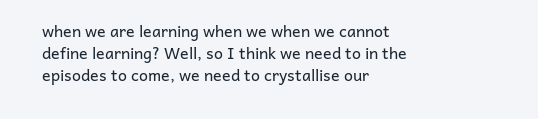when we are learning when we when we cannot define learning? Well, so I think we need to in the episodes to come, we need to crystallise our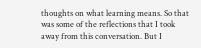thoughts on what learning means. So that was some of the reflections that I took away from this conversation. But I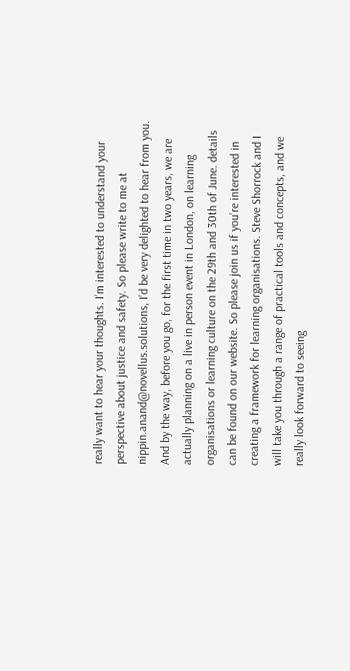really want to hear your thoughts. I’m interested to understand your perspective about justice and safety. So please write to me at nippin.anand@novellus.solutions, I’d be very delighted to hear from you. And by the way, before you go, for the first time in two years, we are actually planning on a live in person event in London, on learning organisations or learning culture on the 29th and 30th of June. details can be found on our website. So please join us if you’re interested in creating a framework for learning organisations. Steve Shorrock and I will take you through a range of practical tools and concepts, and we really look forward to seeing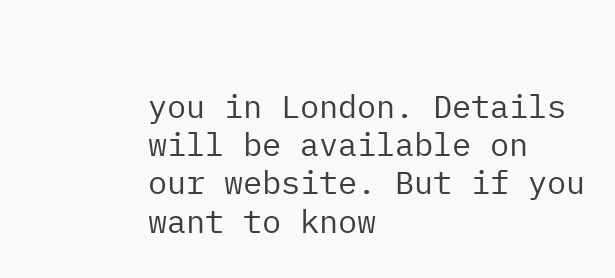you in London. Details will be available on our website. But if you want to know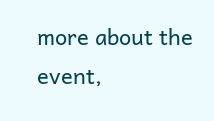more about the event,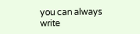you can always write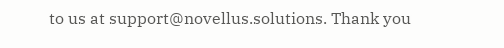to us at support@novellus.solutions. Thank you